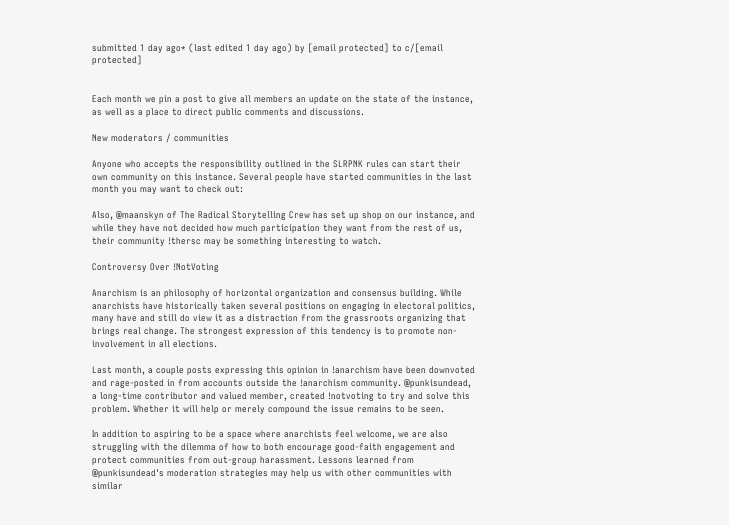submitted 1 day ago* (last edited 1 day ago) by [email protected] to c/[email protected]


Each month we pin a post to give all members an update on the state of the instance, as well as a place to direct public comments and discussions.

New moderators / communities

Anyone who accepts the responsibility outlined in the SLRPNK rules can start their own community on this instance. Several people have started communities in the last month you may want to check out:

Also, @maanskyn of The Radical Storytelling Crew has set up shop on our instance, and while they have not decided how much participation they want from the rest of us, their community !thersc may be something interesting to watch.

Controversy Over !NotVoting

Anarchism is an philosophy of horizontal organization and consensus building. While anarchists have historically taken several positions on engaging in electoral politics, many have and still do view it as a distraction from the grassroots organizing that brings real change. The strongest expression of this tendency is to promote non-involvement in all elections.

Last month, a couple posts expressing this opinion in !anarchism have been downvoted and rage-posted in from accounts outside the !anarchism community. @punkisundead, a long-time contributor and valued member, created !notvoting to try and solve this problem. Whether it will help or merely compound the issue remains to be seen.

In addition to aspiring to be a space where anarchists feel welcome, we are also struggling with the dilemma of how to both encourage good-faith engagement and protect communities from out-group harassment. Lessons learned from @punkisundead's moderation strategies may help us with other communities with similar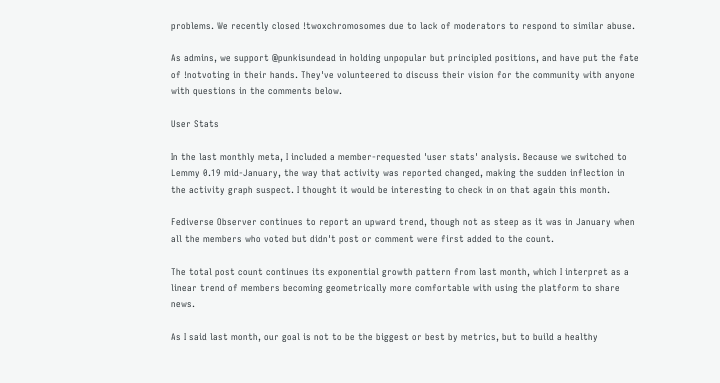problems. We recently closed !twoxchromosomes due to lack of moderators to respond to similar abuse.

As admins, we support @punkisundead in holding unpopular but principled positions, and have put the fate of !notvoting in their hands. They've volunteered to discuss their vision for the community with anyone with questions in the comments below.

User Stats

In the last monthly meta, I included a member-requested 'user stats' analysis. Because we switched to Lemmy 0.19 mid-January, the way that activity was reported changed, making the sudden inflection in the activity graph suspect. I thought it would be interesting to check in on that again this month.

Fediverse Observer continues to report an upward trend, though not as steep as it was in January when all the members who voted but didn't post or comment were first added to the count.

The total post count continues its exponential growth pattern from last month, which I interpret as a linear trend of members becoming geometrically more comfortable with using the platform to share news.

As I said last month, our goal is not to be the biggest or best by metrics, but to build a healthy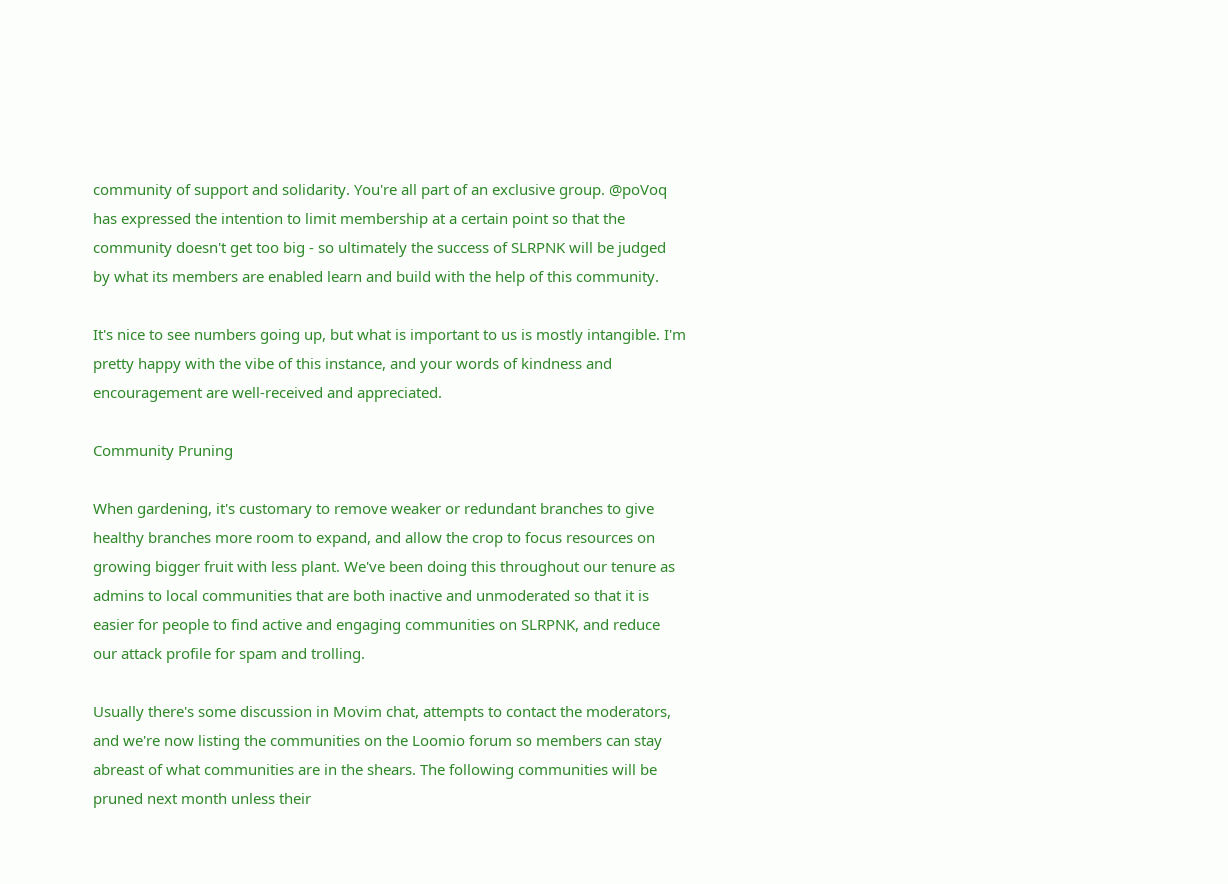community of support and solidarity. You're all part of an exclusive group. @poVoq has expressed the intention to limit membership at a certain point so that the community doesn't get too big - so ultimately the success of SLRPNK will be judged by what its members are enabled learn and build with the help of this community.

It's nice to see numbers going up, but what is important to us is mostly intangible. I'm pretty happy with the vibe of this instance, and your words of kindness and encouragement are well-received and appreciated.

Community Pruning

When gardening, it's customary to remove weaker or redundant branches to give healthy branches more room to expand, and allow the crop to focus resources on growing bigger fruit with less plant. We've been doing this throughout our tenure as admins to local communities that are both inactive and unmoderated so that it is easier for people to find active and engaging communities on SLRPNK, and reduce our attack profile for spam and trolling.

Usually there's some discussion in Movim chat, attempts to contact the moderators, and we're now listing the communities on the Loomio forum so members can stay abreast of what communities are in the shears. The following communities will be pruned next month unless their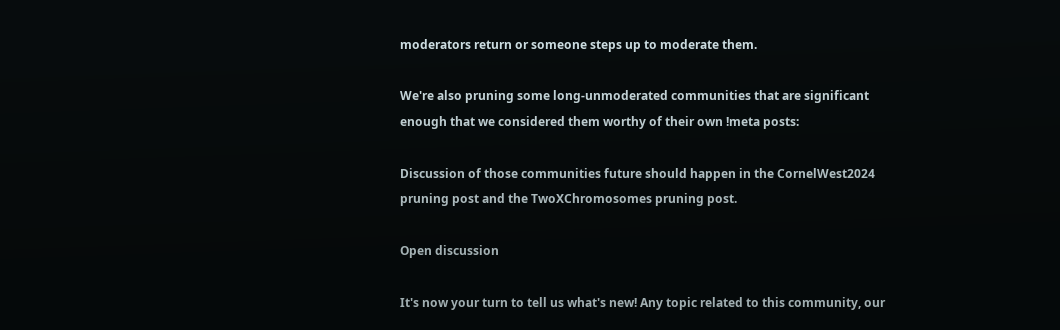moderators return or someone steps up to moderate them.

We're also pruning some long-unmoderated communities that are significant enough that we considered them worthy of their own !meta posts:

Discussion of those communities future should happen in the CornelWest2024 pruning post and the TwoXChromosomes pruning post.

Open discussion

It's now your turn to tell us what's new! Any topic related to this community, our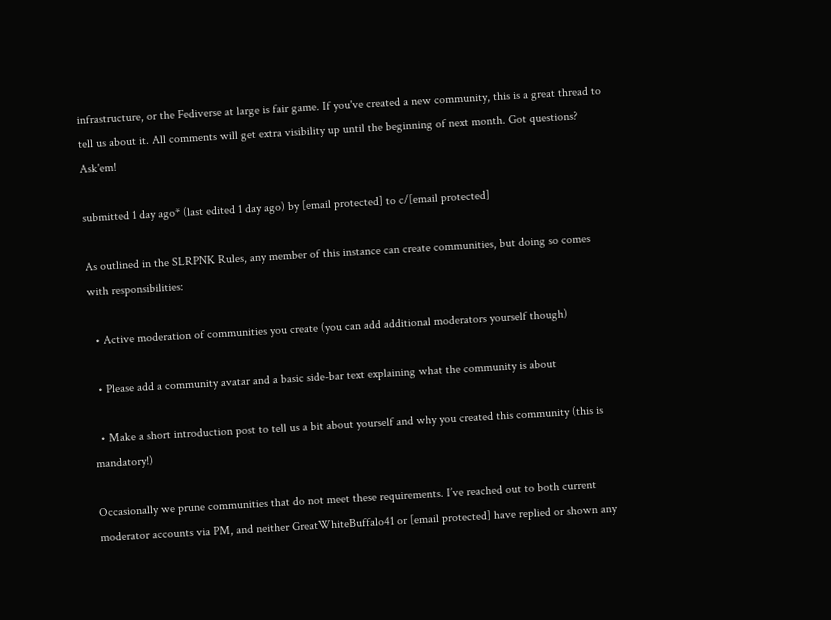infrastructure, or the Fediverse at large is fair game. If you've created a new community, this is a great thread to tell us about it. All comments will get extra visibility up until the beginning of next month. Got questions? Ask'em!

submitted 1 day ago* (last edited 1 day ago) by [email protected] to c/[email protected]

As outlined in the SLRPNK Rules, any member of this instance can create communities, but doing so comes with responsibilities:

  • Active moderation of communities you create (you can add additional moderators yourself though)

  • Please add a community avatar and a basic side-bar text explaining what the community is about

  • Make a short introduction post to tell us a bit about yourself and why you created this community (this is mandatory!)

Occasionally we prune communities that do not meet these requirements. I’ve reached out to both current moderator accounts via PM, and neither GreatWhiteBuffalo41 or [email protected] have replied or shown any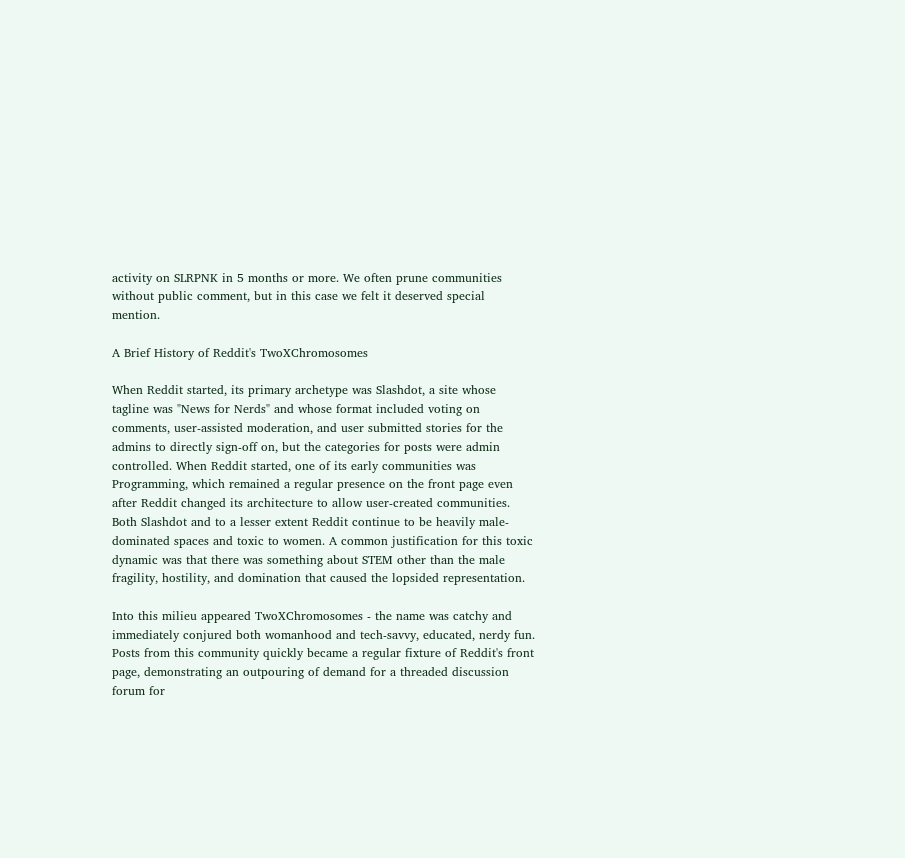activity on SLRPNK in 5 months or more. We often prune communities without public comment, but in this case we felt it deserved special mention.

A Brief History of Reddit's TwoXChromosomes

When Reddit started, its primary archetype was Slashdot, a site whose tagline was "News for Nerds" and whose format included voting on comments, user-assisted moderation, and user submitted stories for the admins to directly sign-off on, but the categories for posts were admin controlled. When Reddit started, one of its early communities was Programming, which remained a regular presence on the front page even after Reddit changed its architecture to allow user-created communities. Both Slashdot and to a lesser extent Reddit continue to be heavily male-dominated spaces and toxic to women. A common justification for this toxic dynamic was that there was something about STEM other than the male fragility, hostility, and domination that caused the lopsided representation.

Into this milieu appeared TwoXChromosomes - the name was catchy and immediately conjured both womanhood and tech-savvy, educated, nerdy fun. Posts from this community quickly became a regular fixture of Reddit's front page, demonstrating an outpouring of demand for a threaded discussion forum for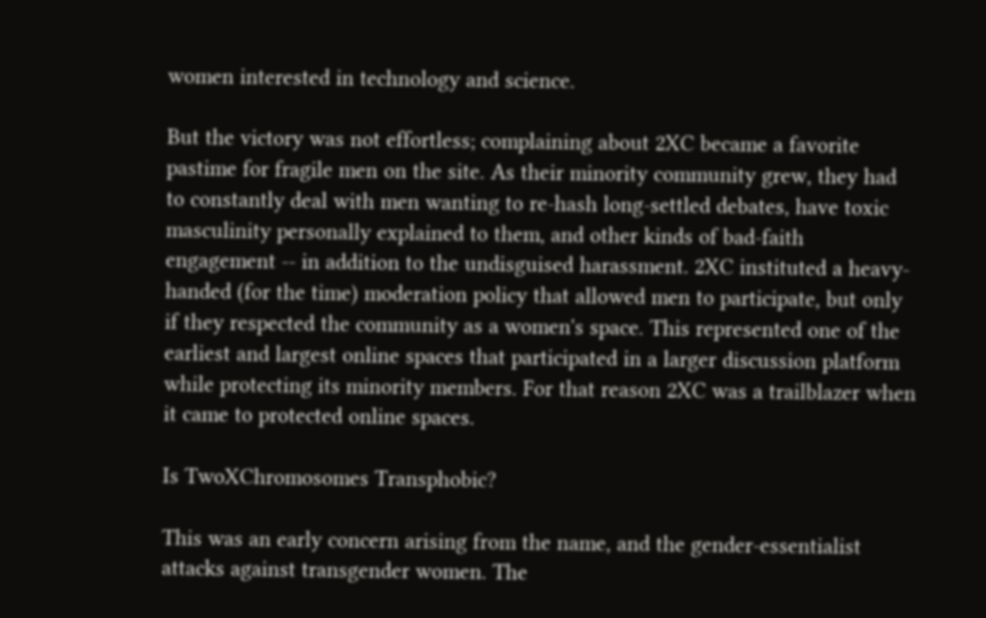women interested in technology and science.

But the victory was not effortless; complaining about 2XC became a favorite pastime for fragile men on the site. As their minority community grew, they had to constantly deal with men wanting to re-hash long-settled debates, have toxic masculinity personally explained to them, and other kinds of bad-faith engagement -- in addition to the undisguised harassment. 2XC instituted a heavy-handed (for the time) moderation policy that allowed men to participate, but only if they respected the community as a women's space. This represented one of the earliest and largest online spaces that participated in a larger discussion platform while protecting its minority members. For that reason 2XC was a trailblazer when it came to protected online spaces.

Is TwoXChromosomes Transphobic?

This was an early concern arising from the name, and the gender-essentialist attacks against transgender women. The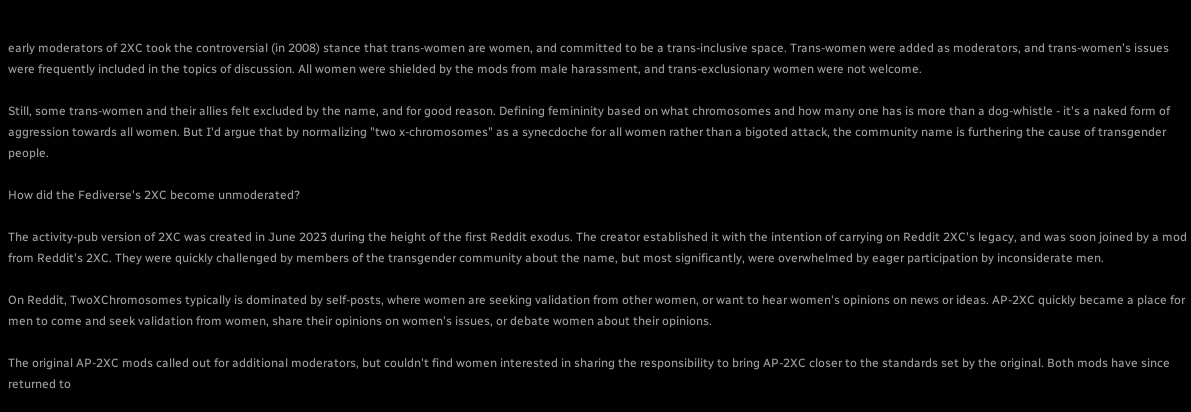early moderators of 2XC took the controversial (in 2008) stance that trans-women are women, and committed to be a trans-inclusive space. Trans-women were added as moderators, and trans-women's issues were frequently included in the topics of discussion. All women were shielded by the mods from male harassment, and trans-exclusionary women were not welcome.

Still, some trans-women and their allies felt excluded by the name, and for good reason. Defining femininity based on what chromosomes and how many one has is more than a dog-whistle - it's a naked form of aggression towards all women. But I'd argue that by normalizing "two x-chromosomes" as a synecdoche for all women rather than a bigoted attack, the community name is furthering the cause of transgender people.

How did the Fediverse's 2XC become unmoderated?

The activity-pub version of 2XC was created in June 2023 during the height of the first Reddit exodus. The creator established it with the intention of carrying on Reddit 2XC's legacy, and was soon joined by a mod from Reddit's 2XC. They were quickly challenged by members of the transgender community about the name, but most significantly, were overwhelmed by eager participation by inconsiderate men.

On Reddit, TwoXChromosomes typically is dominated by self-posts, where women are seeking validation from other women, or want to hear women's opinions on news or ideas. AP-2XC quickly became a place for men to come and seek validation from women, share their opinions on women's issues, or debate women about their opinions.

The original AP-2XC mods called out for additional moderators, but couldn't find women interested in sharing the responsibility to bring AP-2XC closer to the standards set by the original. Both mods have since returned to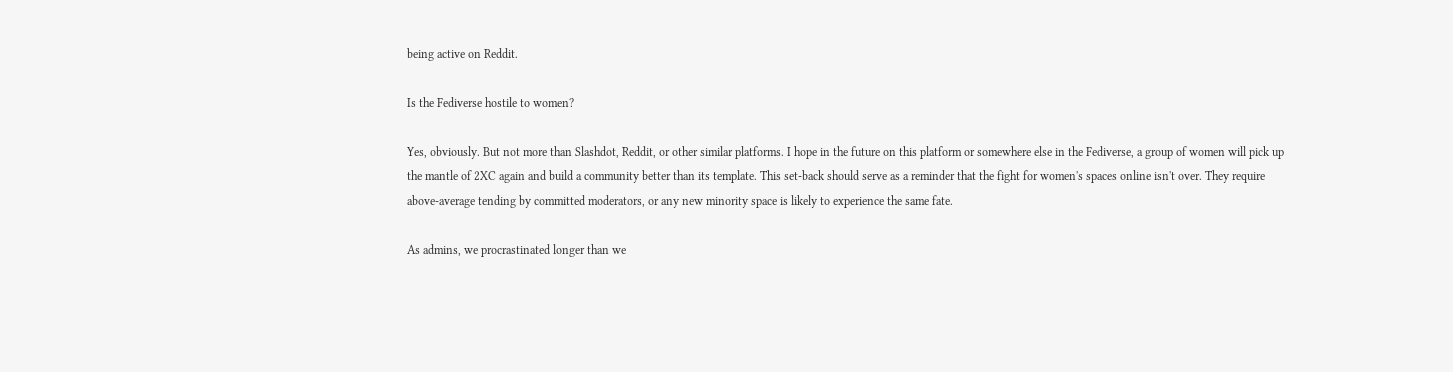being active on Reddit.

Is the Fediverse hostile to women?

Yes, obviously. But not more than Slashdot, Reddit, or other similar platforms. I hope in the future on this platform or somewhere else in the Fediverse, a group of women will pick up the mantle of 2XC again and build a community better than its template. This set-back should serve as a reminder that the fight for women's spaces online isn't over. They require above-average tending by committed moderators, or any new minority space is likely to experience the same fate.

As admins, we procrastinated longer than we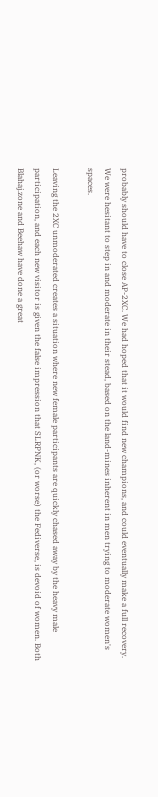probably should have to close AP-2XC. We had hoped that it would find new champions, and could eventually make a full recovery. We were hesitant to step in and moderate in their stead, based on the land-mines inherent in men trying to moderate women's spaces.

Leaving the 2XC unmoderated creates a situation where new female participants are quickly chased away by the heavy male participation, and each new visitor is given the false impression that SLRPNK, (or worse) the Fediverse, is devoid of women. Both Blahaj.zone and Beehaw have done a great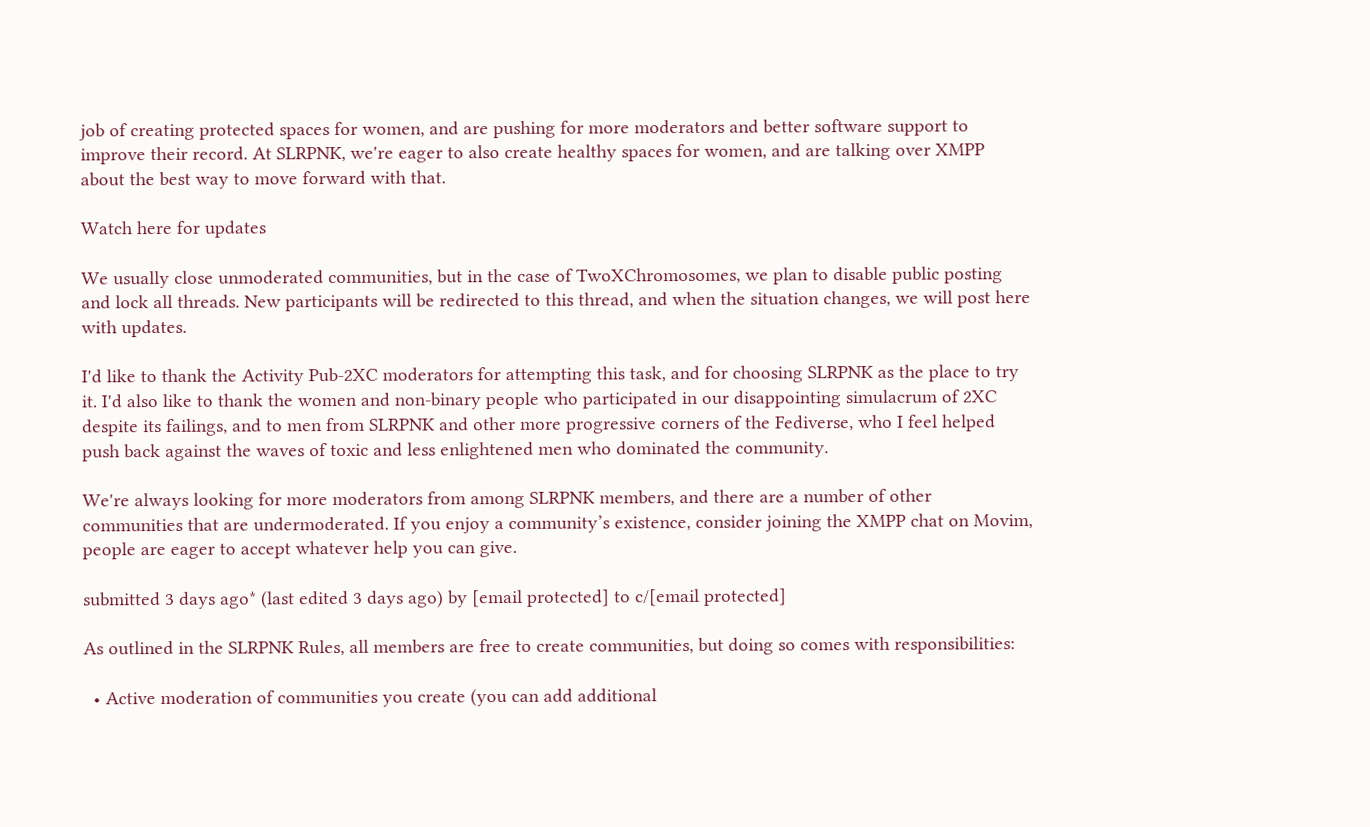job of creating protected spaces for women, and are pushing for more moderators and better software support to improve their record. At SLRPNK, we're eager to also create healthy spaces for women, and are talking over XMPP about the best way to move forward with that.

Watch here for updates

We usually close unmoderated communities, but in the case of TwoXChromosomes, we plan to disable public posting and lock all threads. New participants will be redirected to this thread, and when the situation changes, we will post here with updates.

I'd like to thank the Activity Pub-2XC moderators for attempting this task, and for choosing SLRPNK as the place to try it. I'd also like to thank the women and non-binary people who participated in our disappointing simulacrum of 2XC despite its failings, and to men from SLRPNK and other more progressive corners of the Fediverse, who I feel helped push back against the waves of toxic and less enlightened men who dominated the community.

We're always looking for more moderators from among SLRPNK members, and there are a number of other communities that are undermoderated. If you enjoy a community’s existence, consider joining the XMPP chat on Movim, people are eager to accept whatever help you can give.

submitted 3 days ago* (last edited 3 days ago) by [email protected] to c/[email protected]

As outlined in the SLRPNK Rules, all members are free to create communities, but doing so comes with responsibilities:

  • Active moderation of communities you create (you can add additional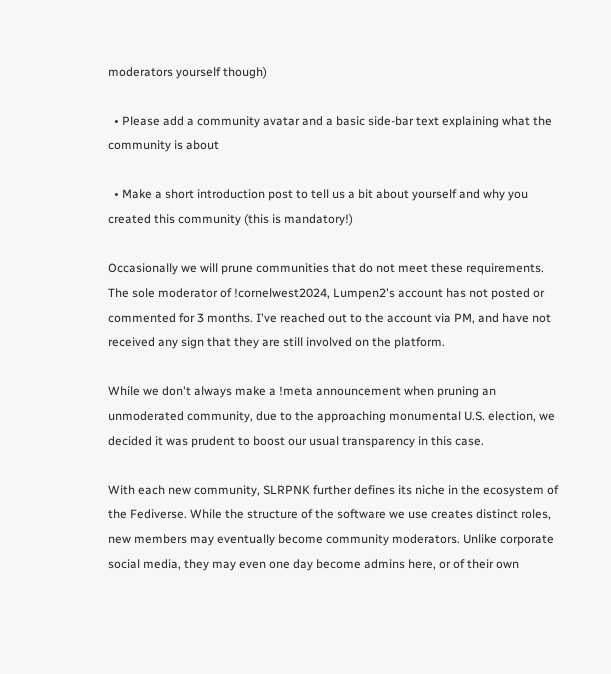moderators yourself though)

  • Please add a community avatar and a basic side-bar text explaining what the community is about

  • Make a short introduction post to tell us a bit about yourself and why you created this community (this is mandatory!)

Occasionally we will prune communities that do not meet these requirements. The sole moderator of !cornelwest2024, Lumpen2's account has not posted or commented for 3 months. I've reached out to the account via PM, and have not received any sign that they are still involved on the platform.

While we don't always make a !meta announcement when pruning an unmoderated community, due to the approaching monumental U.S. election, we decided it was prudent to boost our usual transparency in this case.

With each new community, SLRPNK further defines its niche in the ecosystem of the Fediverse. While the structure of the software we use creates distinct roles, new members may eventually become community moderators. Unlike corporate social media, they may even one day become admins here, or of their own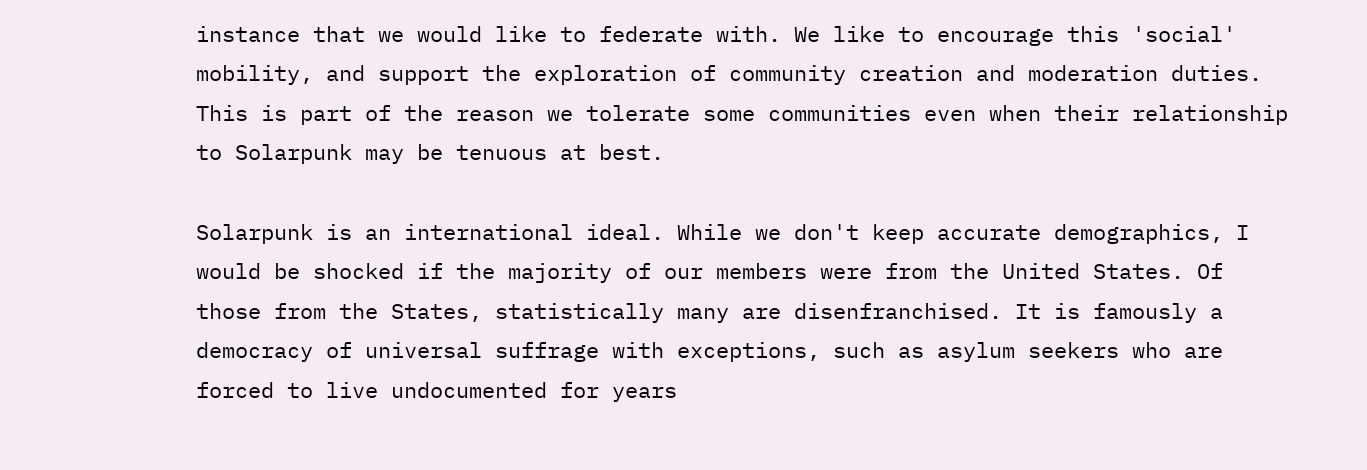instance that we would like to federate with. We like to encourage this 'social' mobility, and support the exploration of community creation and moderation duties. This is part of the reason we tolerate some communities even when their relationship to Solarpunk may be tenuous at best.

Solarpunk is an international ideal. While we don't keep accurate demographics, I would be shocked if the majority of our members were from the United States. Of those from the States, statistically many are disenfranchised. It is famously a democracy of universal suffrage with exceptions, such as asylum seekers who are forced to live undocumented for years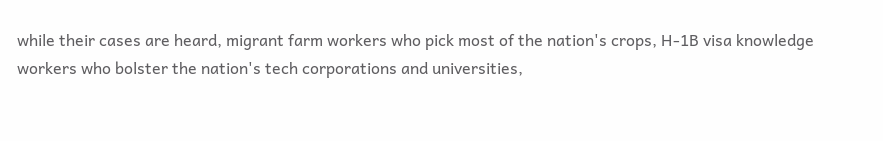while their cases are heard, migrant farm workers who pick most of the nation's crops, H-1B visa knowledge workers who bolster the nation's tech corporations and universities,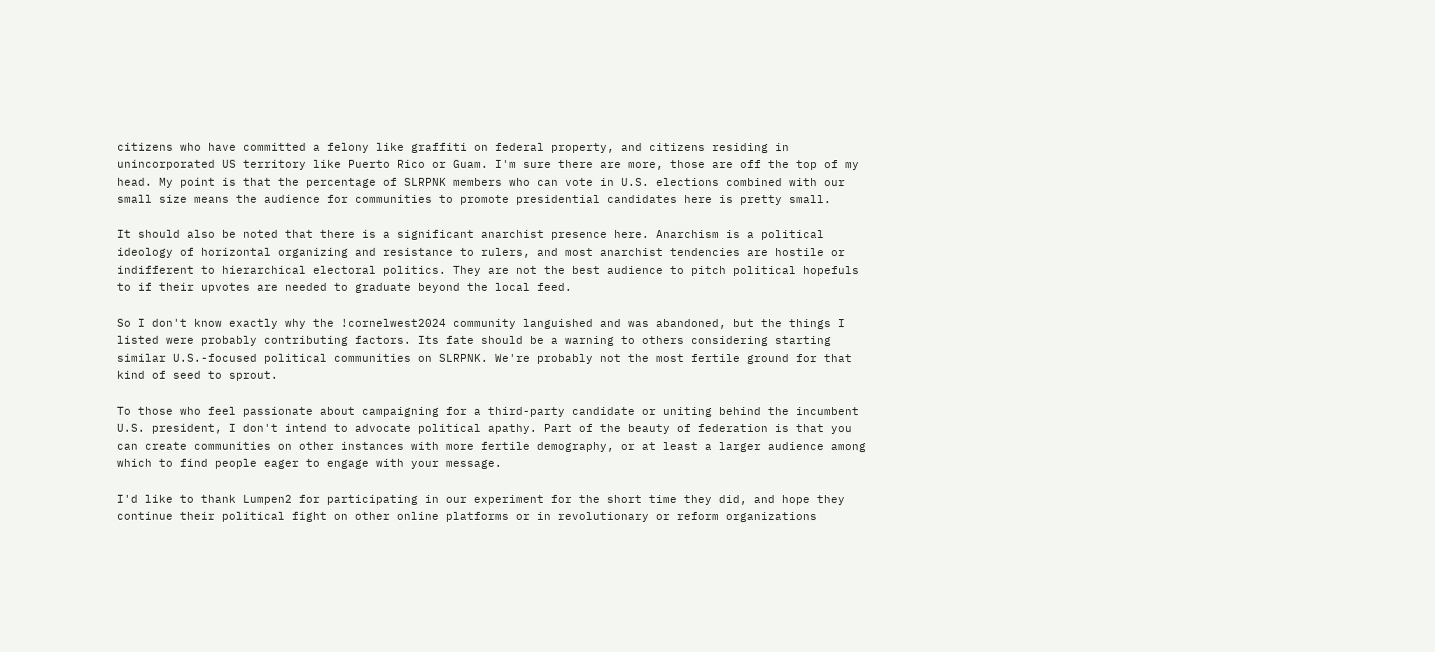citizens who have committed a felony like graffiti on federal property, and citizens residing in unincorporated US territory like Puerto Rico or Guam. I'm sure there are more, those are off the top of my head. My point is that the percentage of SLRPNK members who can vote in U.S. elections combined with our small size means the audience for communities to promote presidential candidates here is pretty small.

It should also be noted that there is a significant anarchist presence here. Anarchism is a political ideology of horizontal organizing and resistance to rulers, and most anarchist tendencies are hostile or indifferent to hierarchical electoral politics. They are not the best audience to pitch political hopefuls to if their upvotes are needed to graduate beyond the local feed.

So I don't know exactly why the !cornelwest2024 community languished and was abandoned, but the things I listed were probably contributing factors. Its fate should be a warning to others considering starting similar U.S.-focused political communities on SLRPNK. We're probably not the most fertile ground for that kind of seed to sprout.

To those who feel passionate about campaigning for a third-party candidate or uniting behind the incumbent U.S. president, I don't intend to advocate political apathy. Part of the beauty of federation is that you can create communities on other instances with more fertile demography, or at least a larger audience among which to find people eager to engage with your message.

I'd like to thank Lumpen2 for participating in our experiment for the short time they did, and hope they continue their political fight on other online platforms or in revolutionary or reform organizations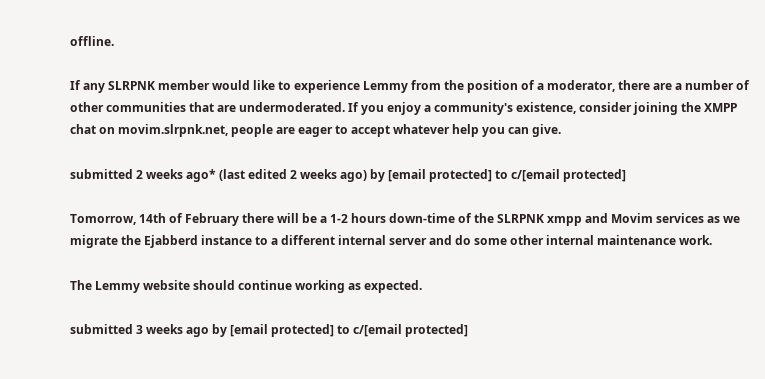offline.

If any SLRPNK member would like to experience Lemmy from the position of a moderator, there are a number of other communities that are undermoderated. If you enjoy a community's existence, consider joining the XMPP chat on movim.slrpnk.net, people are eager to accept whatever help you can give.

submitted 2 weeks ago* (last edited 2 weeks ago) by [email protected] to c/[email protected]

Tomorrow, 14th of February there will be a 1-2 hours down-time of the SLRPNK xmpp and Movim services as we migrate the Ejabberd instance to a different internal server and do some other internal maintenance work.

The Lemmy website should continue working as expected.

submitted 3 weeks ago by [email protected] to c/[email protected]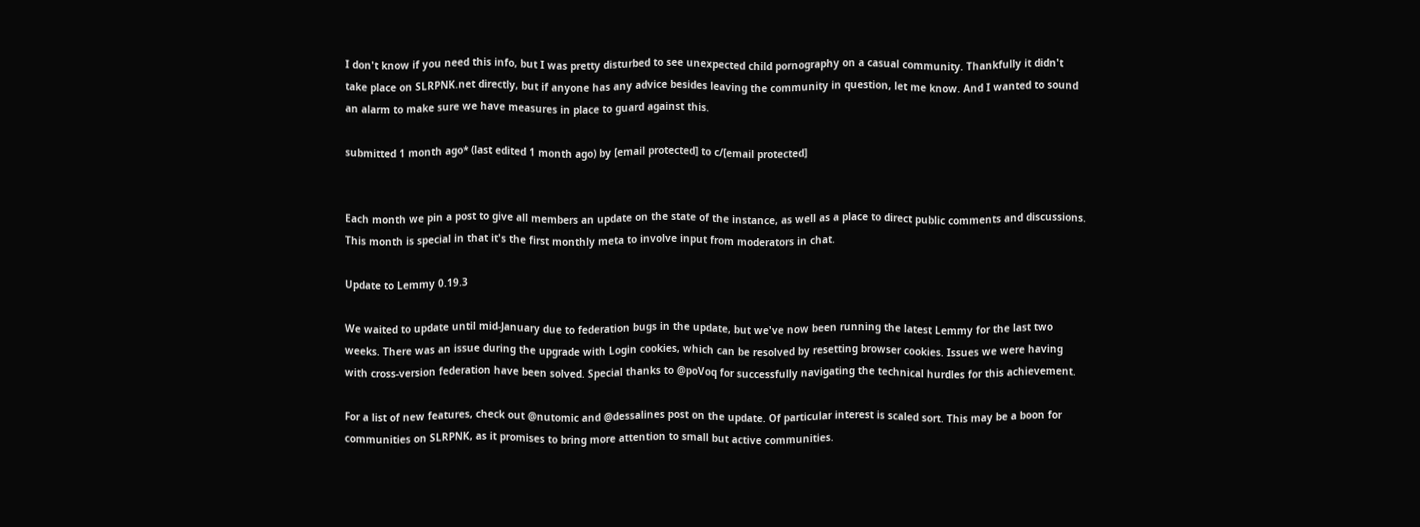I don't know if you need this info, but I was pretty disturbed to see unexpected child pornography on a casual community. Thankfully it didn't take place on SLRPNK.net directly, but if anyone has any advice besides leaving the community in question, let me know. And I wanted to sound an alarm to make sure we have measures in place to guard against this.

submitted 1 month ago* (last edited 1 month ago) by [email protected] to c/[email protected]


Each month we pin a post to give all members an update on the state of the instance, as well as a place to direct public comments and discussions. This month is special in that it's the first monthly meta to involve input from moderators in chat.

Update to Lemmy 0.19.3

We waited to update until mid-January due to federation bugs in the update, but we've now been running the latest Lemmy for the last two weeks. There was an issue during the upgrade with Login cookies, which can be resolved by resetting browser cookies. Issues we were having with cross-version federation have been solved. Special thanks to @poVoq for successfully navigating the technical hurdles for this achievement.

For a list of new features, check out @nutomic and @dessalines post on the update. Of particular interest is scaled sort. This may be a boon for communities on SLRPNK, as it promises to bring more attention to small but active communities.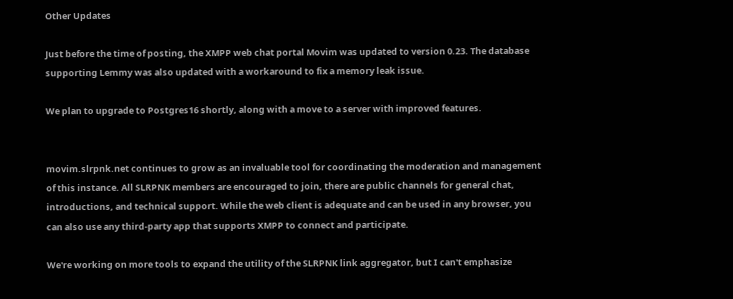Other Updates

Just before the time of posting, the XMPP web chat portal Movim was updated to version 0.23. The database supporting Lemmy was also updated with a workaround to fix a memory leak issue.

We plan to upgrade to Postgres16 shortly, along with a move to a server with improved features.


movim.slrpnk.net continues to grow as an invaluable tool for coordinating the moderation and management of this instance. All SLRPNK members are encouraged to join, there are public channels for general chat, introductions, and technical support. While the web client is adequate and can be used in any browser, you can also use any third-party app that supports XMPP to connect and participate.

We're working on more tools to expand the utility of the SLRPNK link aggregator, but I can't emphasize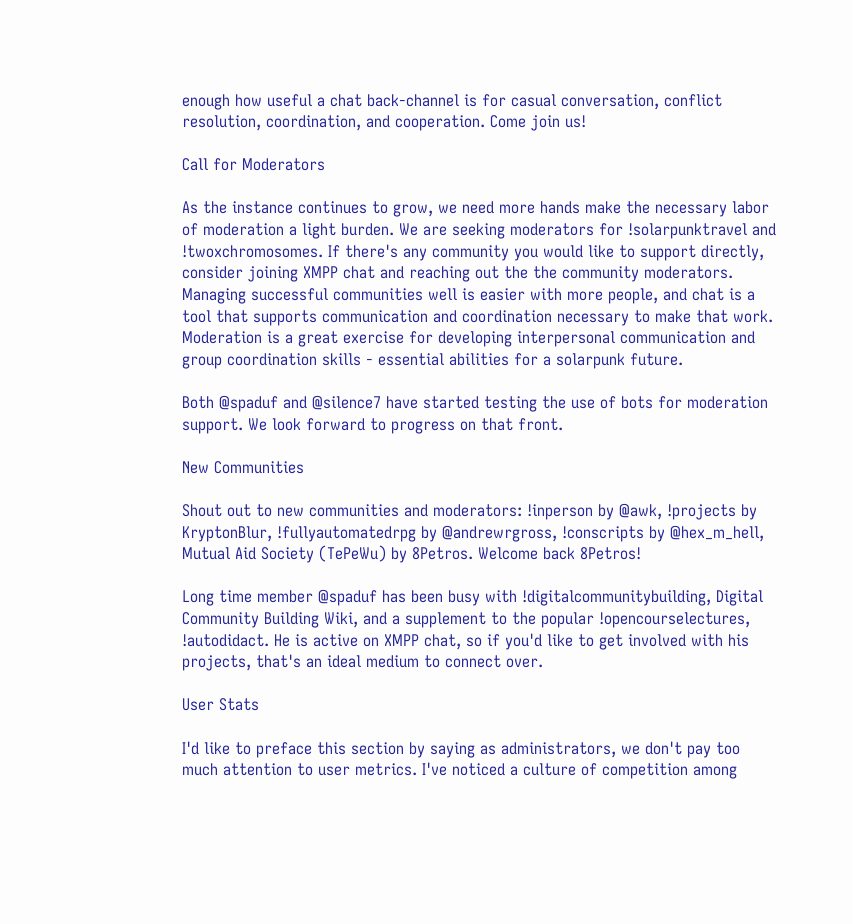enough how useful a chat back-channel is for casual conversation, conflict resolution, coordination, and cooperation. Come join us!

Call for Moderators

As the instance continues to grow, we need more hands make the necessary labor of moderation a light burden. We are seeking moderators for !solarpunktravel and !twoxchromosomes. If there's any community you would like to support directly, consider joining XMPP chat and reaching out the the community moderators. Managing successful communities well is easier with more people, and chat is a tool that supports communication and coordination necessary to make that work. Moderation is a great exercise for developing interpersonal communication and group coordination skills - essential abilities for a solarpunk future.

Both @spaduf and @silence7 have started testing the use of bots for moderation support. We look forward to progress on that front.

New Communities

Shout out to new communities and moderators: !inperson by @awk, !projects by KryptonBlur, !fullyautomatedrpg by @andrewrgross, !conscripts by @hex_m_hell, Mutual Aid Society (TePeWu) by 8Petros. Welcome back 8Petros!

Long time member @spaduf has been busy with !digitalcommunitybuilding, Digital Community Building Wiki, and a supplement to the popular !opencourselectures, !autodidact. He is active on XMPP chat, so if you'd like to get involved with his projects, that's an ideal medium to connect over.

User Stats

I'd like to preface this section by saying as administrators, we don't pay too much attention to user metrics. I've noticed a culture of competition among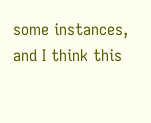some instances, and I think this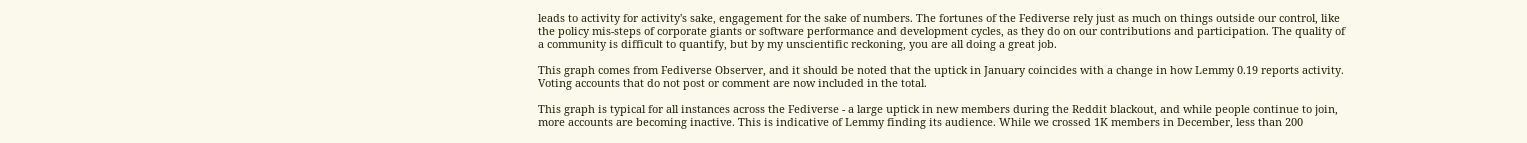leads to activity for activity's sake, engagement for the sake of numbers. The fortunes of the Fediverse rely just as much on things outside our control, like the policy mis-steps of corporate giants or software performance and development cycles, as they do on our contributions and participation. The quality of a community is difficult to quantify, but by my unscientific reckoning, you are all doing a great job.

This graph comes from Fediverse Observer, and it should be noted that the uptick in January coincides with a change in how Lemmy 0.19 reports activity. Voting accounts that do not post or comment are now included in the total.

This graph is typical for all instances across the Fediverse - a large uptick in new members during the Reddit blackout, and while people continue to join, more accounts are becoming inactive. This is indicative of Lemmy finding its audience. While we crossed 1K members in December, less than 200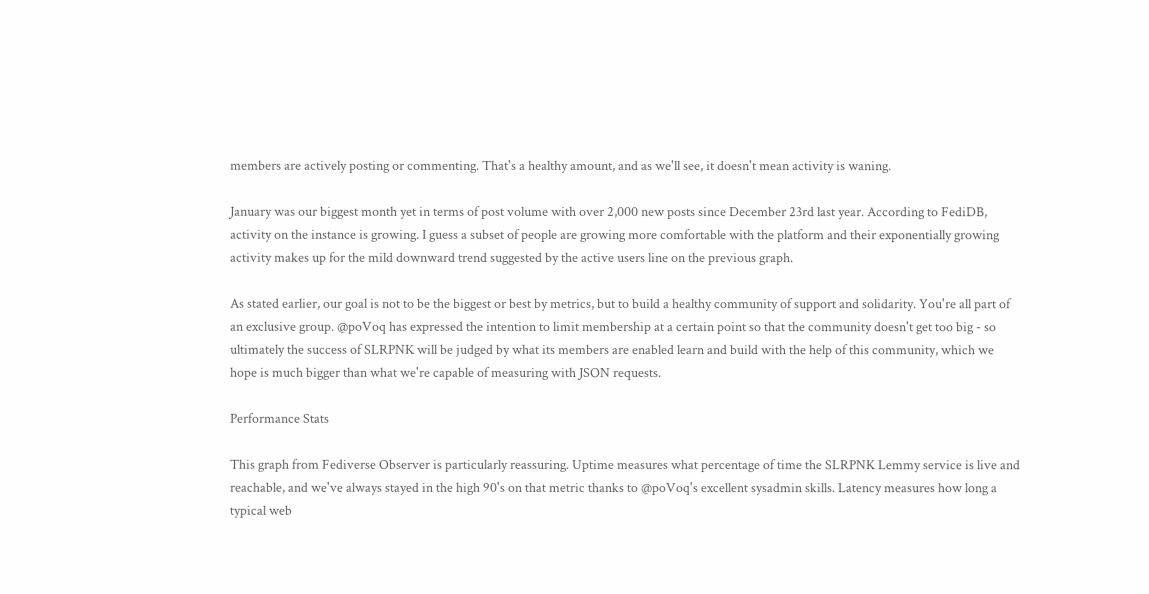members are actively posting or commenting. That's a healthy amount, and as we'll see, it doesn't mean activity is waning.

January was our biggest month yet in terms of post volume with over 2,000 new posts since December 23rd last year. According to FediDB, activity on the instance is growing. I guess a subset of people are growing more comfortable with the platform and their exponentially growing activity makes up for the mild downward trend suggested by the active users line on the previous graph.

As stated earlier, our goal is not to be the biggest or best by metrics, but to build a healthy community of support and solidarity. You're all part of an exclusive group. @poVoq has expressed the intention to limit membership at a certain point so that the community doesn't get too big - so ultimately the success of SLRPNK will be judged by what its members are enabled learn and build with the help of this community, which we hope is much bigger than what we're capable of measuring with JSON requests.

Performance Stats

This graph from Fediverse Observer is particularly reassuring. Uptime measures what percentage of time the SLRPNK Lemmy service is live and reachable, and we've always stayed in the high 90's on that metric thanks to @poVoq's excellent sysadmin skills. Latency measures how long a typical web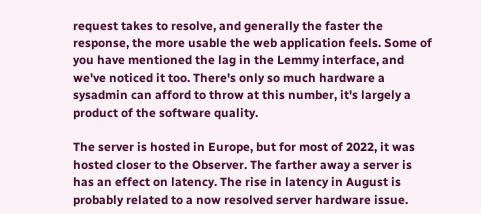request takes to resolve, and generally the faster the response, the more usable the web application feels. Some of you have mentioned the lag in the Lemmy interface, and we've noticed it too. There's only so much hardware a sysadmin can afford to throw at this number, it's largely a product of the software quality.

The server is hosted in Europe, but for most of 2022, it was hosted closer to the Observer. The farther away a server is has an effect on latency. The rise in latency in August is probably related to a now resolved server hardware issue.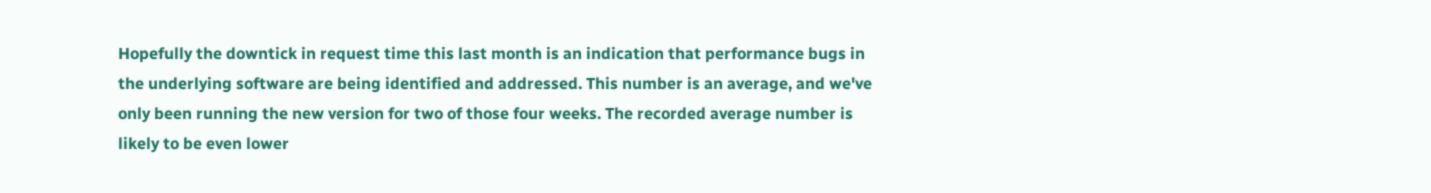Hopefully the downtick in request time this last month is an indication that performance bugs in the underlying software are being identified and addressed. This number is an average, and we've only been running the new version for two of those four weeks. The recorded average number is likely to be even lower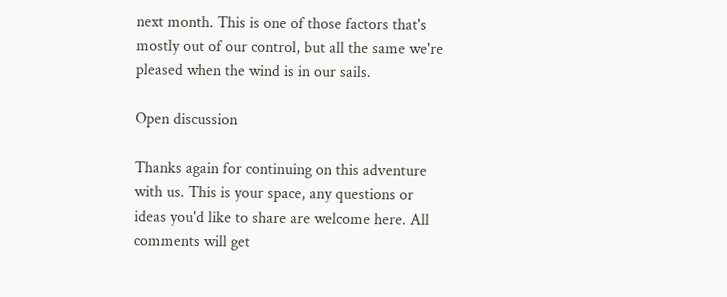next month. This is one of those factors that's mostly out of our control, but all the same we're pleased when the wind is in our sails.

Open discussion

Thanks again for continuing on this adventure with us. This is your space, any questions or ideas you'd like to share are welcome here. All comments will get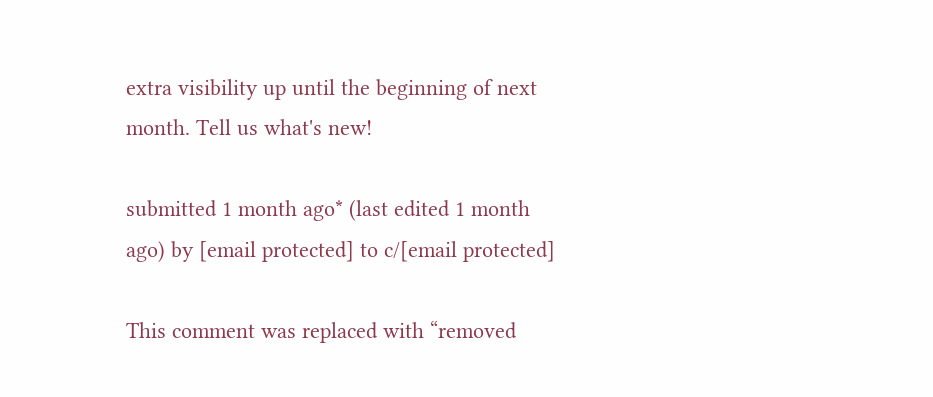extra visibility up until the beginning of next month. Tell us what's new!

submitted 1 month ago* (last edited 1 month ago) by [email protected] to c/[email protected]

This comment was replaced with “removed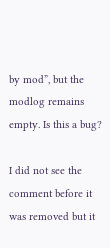by mod”, but the modlog remains empty. Is this a bug?

I did not see the comment before it was removed but it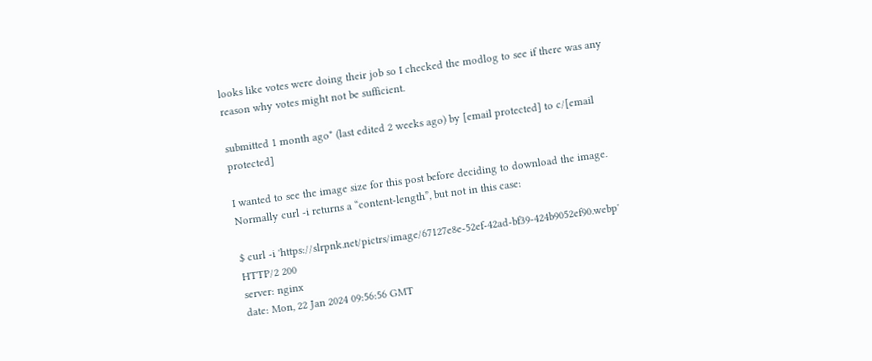looks like votes were doing their job so I checked the modlog to see if there was any reason why votes might not be sufficient.

submitted 1 month ago* (last edited 2 weeks ago) by [email protected] to c/[email protected]

I wanted to see the image size for this post before deciding to download the image. Normally curl -i returns a “content-length”, but not in this case:

$ curl -i 'https://slrpnk.net/pictrs/image/67127e8e-52ef-42ad-bf39-424b9052ef90.webp'
HTTP/2 200
server: nginx
date: Mon, 22 Jan 2024 09:56:56 GMT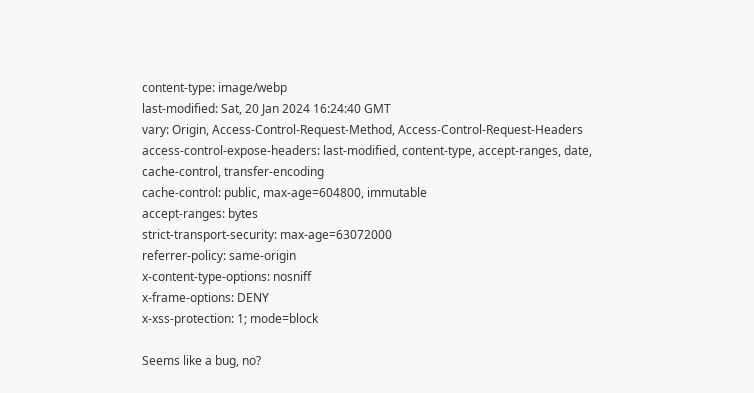content-type: image/webp
last-modified: Sat, 20 Jan 2024 16:24:40 GMT
vary: Origin, Access-Control-Request-Method, Access-Control-Request-Headers
access-control-expose-headers: last-modified, content-type, accept-ranges, date, cache-control, transfer-encoding
cache-control: public, max-age=604800, immutable
accept-ranges: bytes
strict-transport-security: max-age=63072000
referrer-policy: same-origin
x-content-type-options: nosniff
x-frame-options: DENY
x-xss-protection: 1; mode=block

Seems like a bug, no?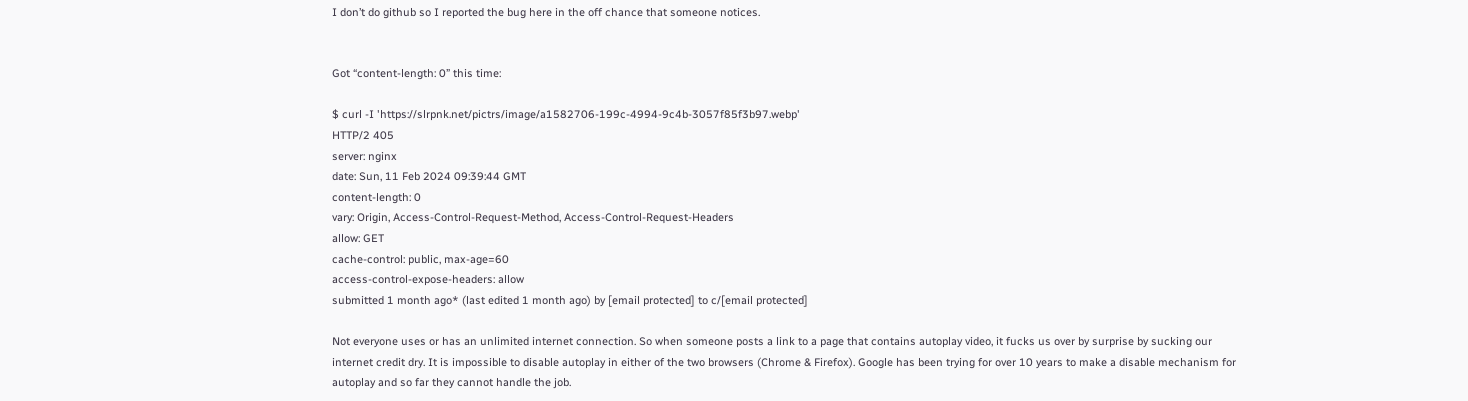I don’t do github so I reported the bug here in the off chance that someone notices.


Got “content-length: 0” this time:

$ curl -I 'https://slrpnk.net/pictrs/image/a1582706-199c-4994-9c4b-3057f85f3b97.webp'
HTTP/2 405
server: nginx
date: Sun, 11 Feb 2024 09:39:44 GMT
content-length: 0
vary: Origin, Access-Control-Request-Method, Access-Control-Request-Headers
allow: GET
cache-control: public, max-age=60
access-control-expose-headers: allow
submitted 1 month ago* (last edited 1 month ago) by [email protected] to c/[email protected]

Not everyone uses or has an unlimited internet connection. So when someone posts a link to a page that contains autoplay video, it fucks us over by surprise by sucking our internet credit dry. It is impossible to disable autoplay in either of the two browsers (Chrome & Firefox). Google has been trying for over 10 years to make a disable mechanism for autoplay and so far they cannot handle the job.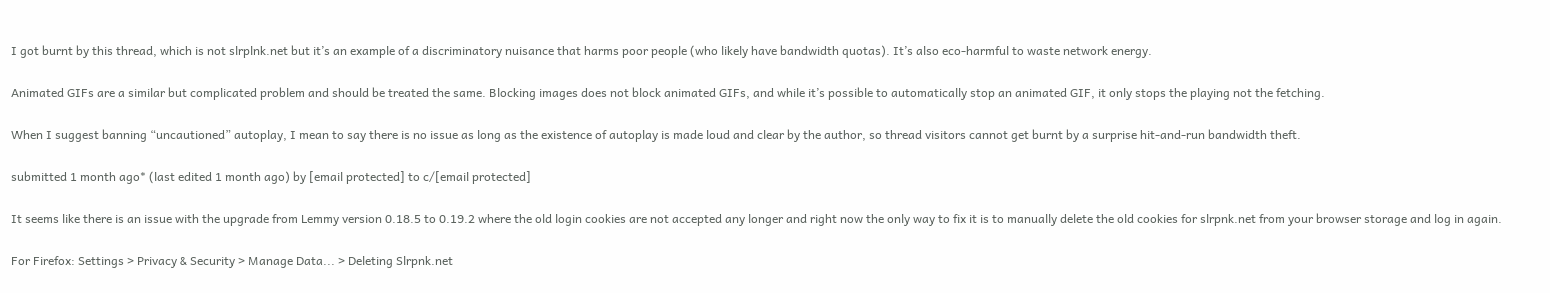I got burnt by this thread, which is not slrplnk.net but it’s an example of a discriminatory nuisance that harms poor people (who likely have bandwidth quotas). It’s also eco-harmful to waste network energy.

Animated GIFs are a similar but complicated problem and should be treated the same. Blocking images does not block animated GIFs, and while it’s possible to automatically stop an animated GIF, it only stops the playing not the fetching.

When I suggest banning “uncautioned” autoplay, I mean to say there is no issue as long as the existence of autoplay is made loud and clear by the author, so thread visitors cannot get burnt by a surprise hit-and-run bandwidth theft.

submitted 1 month ago* (last edited 1 month ago) by [email protected] to c/[email protected]

It seems like there is an issue with the upgrade from Lemmy version 0.18.5 to 0.19.2 where the old login cookies are not accepted any longer and right now the only way to fix it is to manually delete the old cookies for slrpnk.net from your browser storage and log in again.

For Firefox: Settings > Privacy & Security > Manage Data... > Deleting Slrpnk.net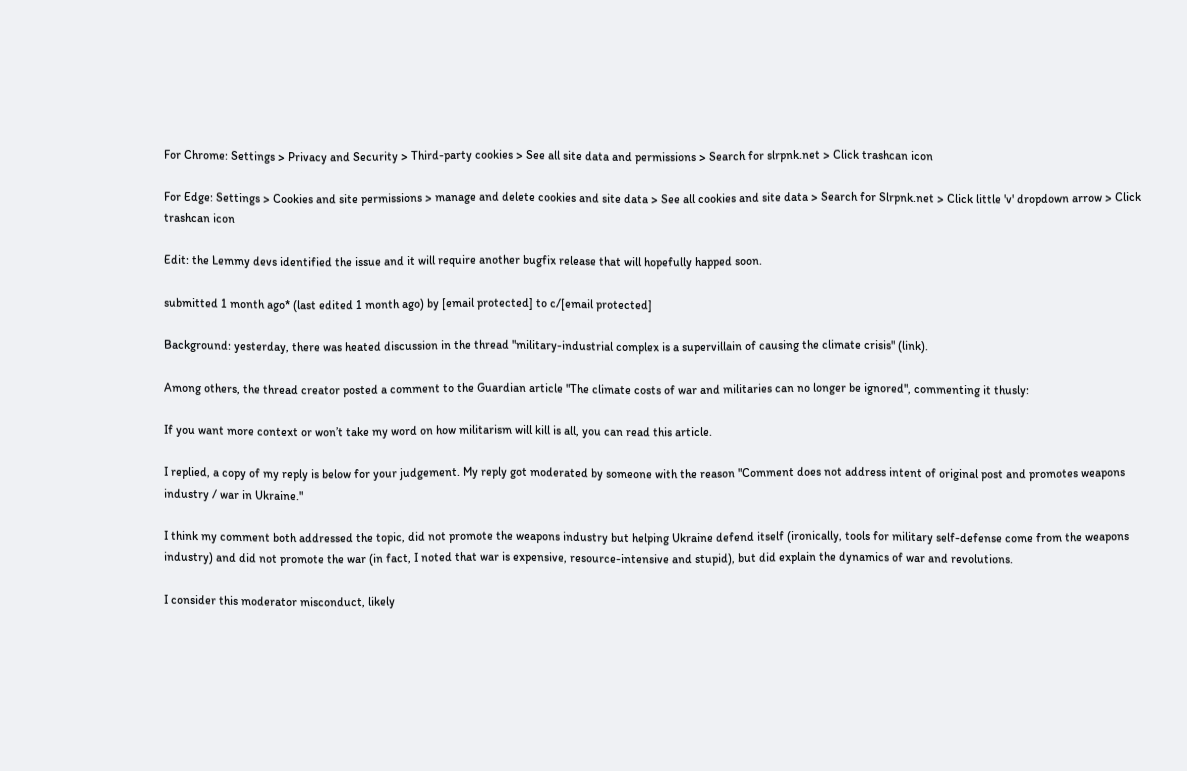For Chrome: Settings > Privacy and Security > Third-party cookies > See all site data and permissions > Search for slrpnk.net > Click trashcan icon

For Edge: Settings > Cookies and site permissions > manage and delete cookies and site data > See all cookies and site data > Search for Slrpnk.net > Click little 'v' dropdown arrow > Click trashcan icon

Edit: the Lemmy devs identified the issue and it will require another bugfix release that will hopefully happed soon.

submitted 1 month ago* (last edited 1 month ago) by [email protected] to c/[email protected]

Background: yesterday, there was heated discussion in the thread "military-industrial complex is a supervillain of causing the climate crisis" (link).

Among others, the thread creator posted a comment to the Guardian article "The climate costs of war and militaries can no longer be ignored", commenting it thusly:

If you want more context or won’t take my word on how militarism will kill is all, you can read this article.

I replied, a copy of my reply is below for your judgement. My reply got moderated by someone with the reason "Comment does not address intent of original post and promotes weapons industry / war in Ukraine."

I think my comment both addressed the topic, did not promote the weapons industry but helping Ukraine defend itself (ironically, tools for military self-defense come from the weapons industry) and did not promote the war (in fact, I noted that war is expensive, resource-intensive and stupid), but did explain the dynamics of war and revolutions.

I consider this moderator misconduct, likely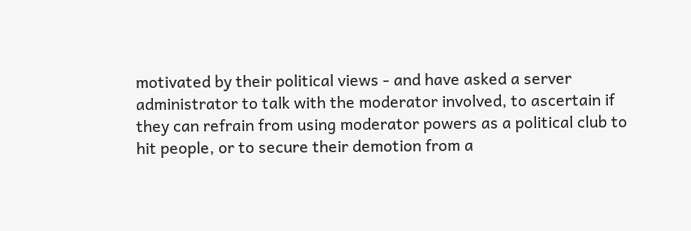motivated by their political views - and have asked a server administrator to talk with the moderator involved, to ascertain if they can refrain from using moderator powers as a political club to hit people, or to secure their demotion from a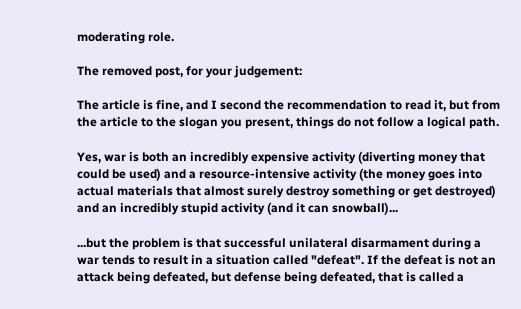moderating role.

The removed post, for your judgement:

The article is fine, and I second the recommendation to read it, but from the article to the slogan you present, things do not follow a logical path.

Yes, war is both an incredibly expensive activity (diverting money that could be used) and a resource-intensive activity (the money goes into actual materials that almost surely destroy something or get destroyed) and an incredibly stupid activity (and it can snowball)...

...but the problem is that successful unilateral disarmament during a war tends to result in a situation called "defeat". If the defeat is not an attack being defeated, but defense being defeated, that is called a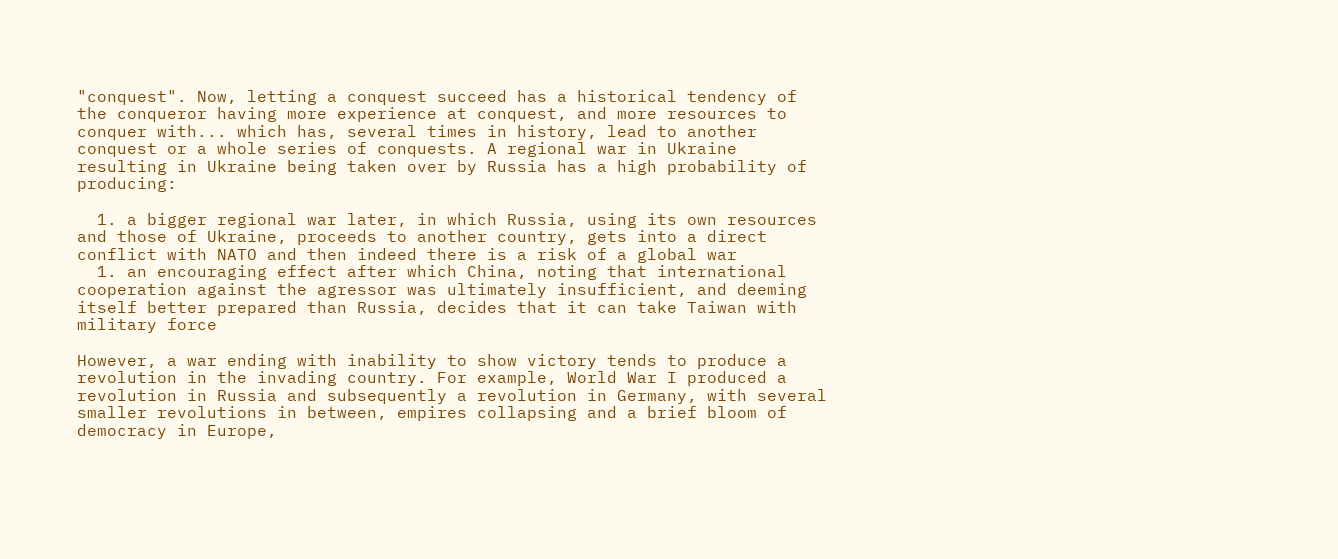"conquest". Now, letting a conquest succeed has a historical tendency of the conqueror having more experience at conquest, and more resources to conquer with... which has, several times in history, lead to another conquest or a whole series of conquests. A regional war in Ukraine resulting in Ukraine being taken over by Russia has a high probability of producing:

  1. a bigger regional war later, in which Russia, using its own resources and those of Ukraine, proceeds to another country, gets into a direct conflict with NATO and then indeed there is a risk of a global war
  1. an encouraging effect after which China, noting that international cooperation against the agressor was ultimately insufficient, and deeming itself better prepared than Russia, decides that it can take Taiwan with military force

However, a war ending with inability to show victory tends to produce a revolution in the invading country. For example, World War I produced a revolution in Russia and subsequently a revolution in Germany, with several smaller revolutions in between, empires collapsing and a brief bloom of democracy in Europe,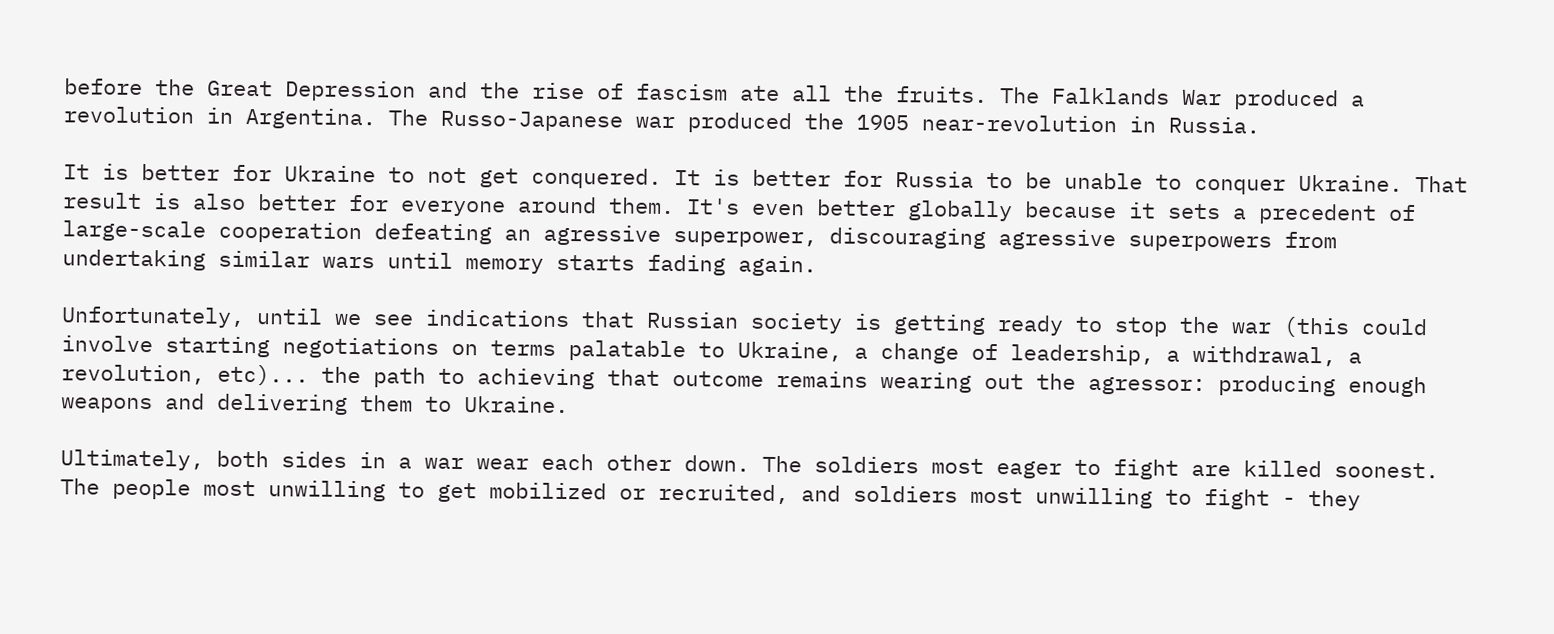before the Great Depression and the rise of fascism ate all the fruits. The Falklands War produced a revolution in Argentina. The Russo-Japanese war produced the 1905 near-revolution in Russia.

It is better for Ukraine to not get conquered. It is better for Russia to be unable to conquer Ukraine. That result is also better for everyone around them. It's even better globally because it sets a precedent of large-scale cooperation defeating an agressive superpower, discouraging agressive superpowers from undertaking similar wars until memory starts fading again.

Unfortunately, until we see indications that Russian society is getting ready to stop the war (this could involve starting negotiations on terms palatable to Ukraine, a change of leadership, a withdrawal, a revolution, etc)... the path to achieving that outcome remains wearing out the agressor: producing enough weapons and delivering them to Ukraine.

Ultimately, both sides in a war wear each other down. The soldiers most eager to fight are killed soonest. The people most unwilling to get mobilized or recruited, and soldiers most unwilling to fight - they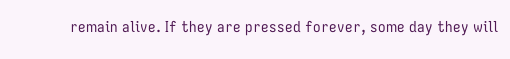remain alive. If they are pressed forever, some day they will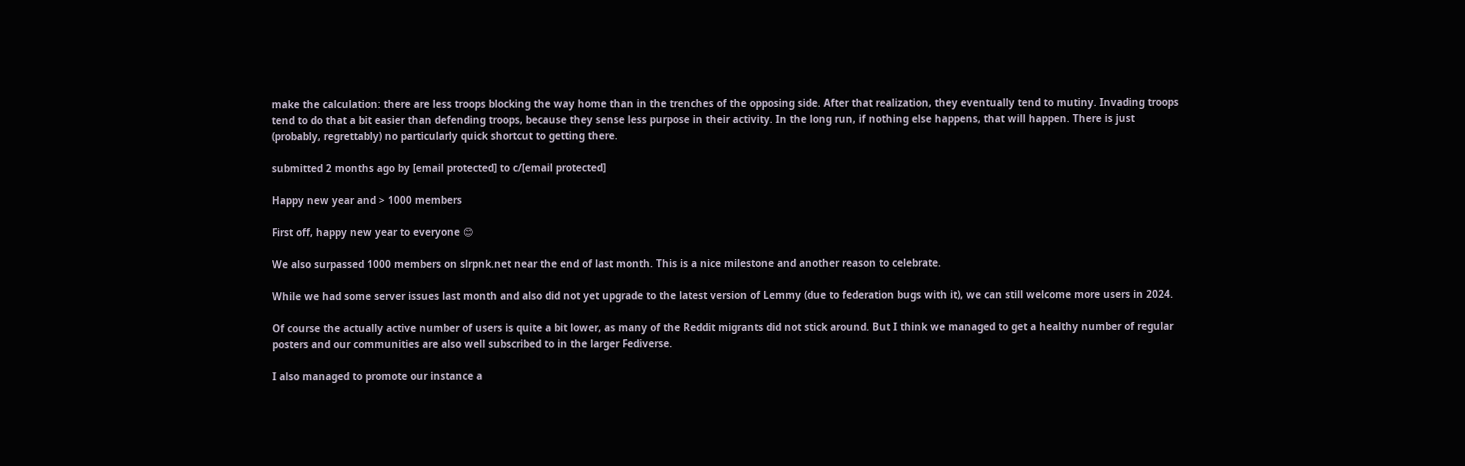make the calculation: there are less troops blocking the way home than in the trenches of the opposing side. After that realization, they eventually tend to mutiny. Invading troops tend to do that a bit easier than defending troops, because they sense less purpose in their activity. In the long run, if nothing else happens, that will happen. There is just (probably, regrettably) no particularly quick shortcut to getting there.

submitted 2 months ago by [email protected] to c/[email protected]

Happy new year and > 1000 members

First off, happy new year to everyone 😊

We also surpassed 1000 members on slrpnk.net near the end of last month. This is a nice milestone and another reason to celebrate.

While we had some server issues last month and also did not yet upgrade to the latest version of Lemmy (due to federation bugs with it), we can still welcome more users in 2024.

Of course the actually active number of users is quite a bit lower, as many of the Reddit migrants did not stick around. But I think we managed to get a healthy number of regular posters and our communities are also well subscribed to in the larger Fediverse.

I also managed to promote our instance a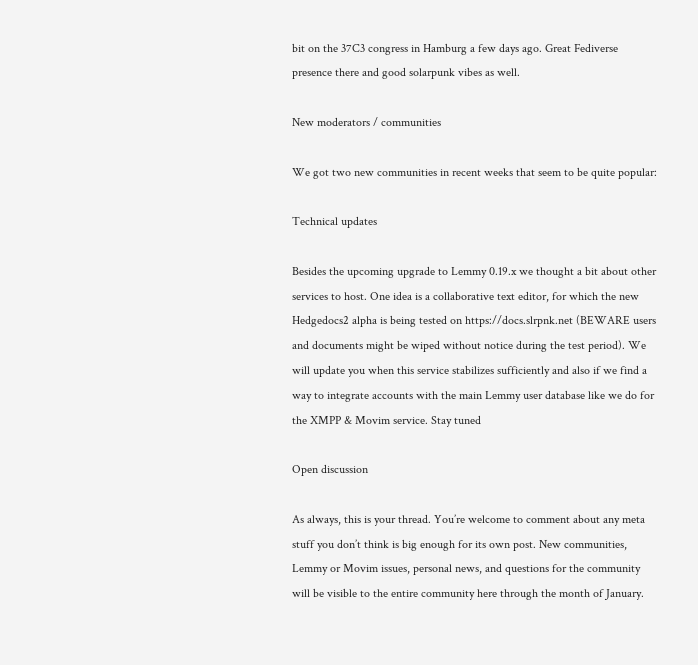bit on the 37C3 congress in Hamburg a few days ago. Great Fediverse presence there and good solarpunk vibes as well.

New moderators / communities

We got two new communities in recent weeks that seem to be quite popular:

Technical updates

Besides the upcoming upgrade to Lemmy 0.19.x we thought a bit about other services to host. One idea is a collaborative text editor, for which the new Hedgedocs2 alpha is being tested on https://docs.slrpnk.net (BEWARE users and documents might be wiped without notice during the test period). We will update you when this service stabilizes sufficiently and also if we find a way to integrate accounts with the main Lemmy user database like we do for the XMPP & Movim service. Stay tuned

Open discussion

As always, this is your thread. You’re welcome to comment about any meta stuff you don’t think is big enough for its own post. New communities, Lemmy or Movim issues, personal news, and questions for the community will be visible to the entire community here through the month of January.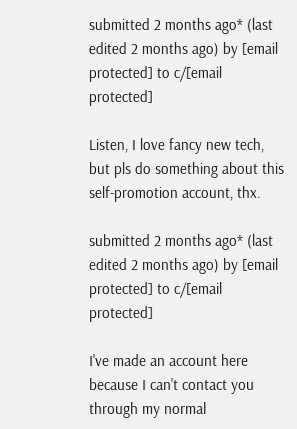submitted 2 months ago* (last edited 2 months ago) by [email protected] to c/[email protected]

Listen, I love fancy new tech, but pls do something about this self-promotion account, thx.

submitted 2 months ago* (last edited 2 months ago) by [email protected] to c/[email protected]

I've made an account here because I can't contact you through my normal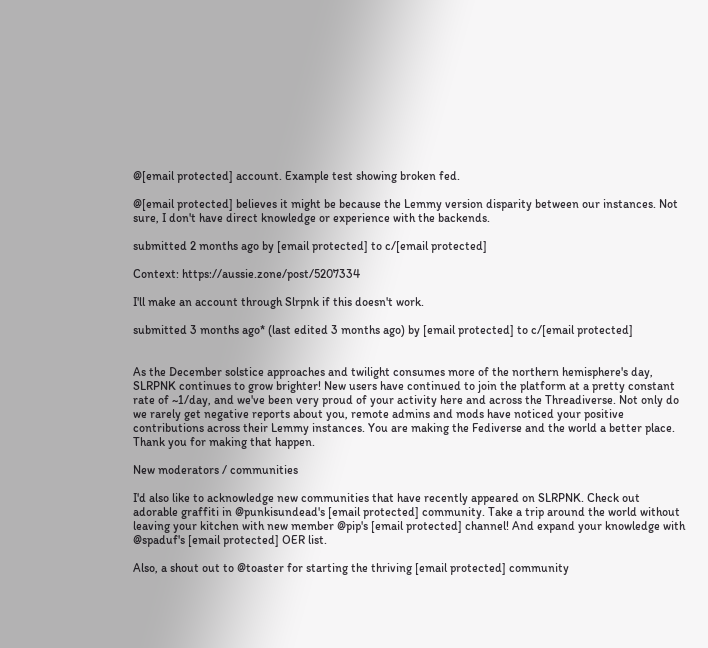@[email protected] account. Example test showing broken fed.

@[email protected] believes it might be because the Lemmy version disparity between our instances. Not sure, I don't have direct knowledge or experience with the backends.

submitted 2 months ago by [email protected] to c/[email protected]

Context: https://aussie.zone/post/5207334

I'll make an account through Slrpnk if this doesn't work.

submitted 3 months ago* (last edited 3 months ago) by [email protected] to c/[email protected]


As the December solstice approaches and twilight consumes more of the northern hemisphere's day, SLRPNK continues to grow brighter! New users have continued to join the platform at a pretty constant rate of ~1/day, and we've been very proud of your activity here and across the Threadiverse. Not only do we rarely get negative reports about you, remote admins and mods have noticed your positive contributions across their Lemmy instances. You are making the Fediverse and the world a better place. Thank you for making that happen.

New moderators / communities

I'd also like to acknowledge new communities that have recently appeared on SLRPNK. Check out adorable graffiti in @punkisundead's [email protected] community. Take a trip around the world without leaving your kitchen with new member @pip's [email protected] channel! And expand your knowledge with @spaduf's [email protected] OER list.

Also, a shout out to @toaster for starting the thriving [email protected] community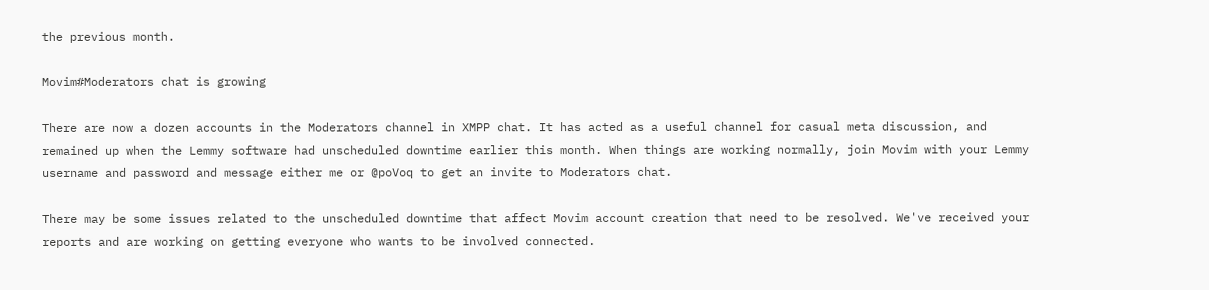the previous month.

Movim#Moderators chat is growing

There are now a dozen accounts in the Moderators channel in XMPP chat. It has acted as a useful channel for casual meta discussion, and remained up when the Lemmy software had unscheduled downtime earlier this month. When things are working normally, join Movim with your Lemmy username and password and message either me or @poVoq to get an invite to Moderators chat.

There may be some issues related to the unscheduled downtime that affect Movim account creation that need to be resolved. We've received your reports and are working on getting everyone who wants to be involved connected.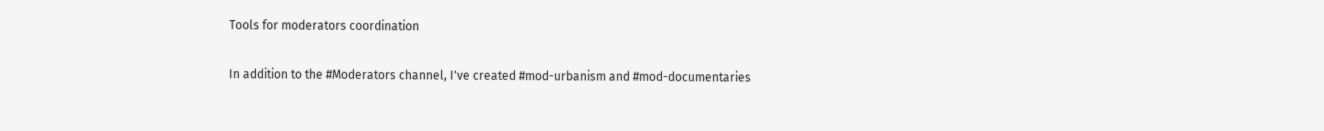Tools for moderators coordination

In addition to the #Moderators channel, I've created #mod-urbanism and #mod-documentaries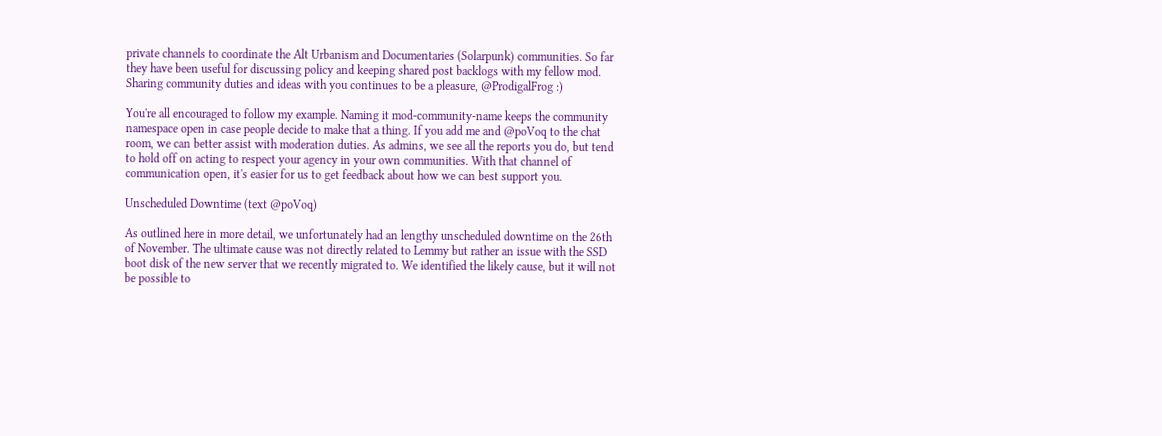private channels to coordinate the Alt Urbanism and Documentaries (Solarpunk) communities. So far they have been useful for discussing policy and keeping shared post backlogs with my fellow mod. Sharing community duties and ideas with you continues to be a pleasure, @ProdigalFrog :)

You're all encouraged to follow my example. Naming it mod-community-name keeps the community namespace open in case people decide to make that a thing. If you add me and @poVoq to the chat room, we can better assist with moderation duties. As admins, we see all the reports you do, but tend to hold off on acting to respect your agency in your own communities. With that channel of communication open, it's easier for us to get feedback about how we can best support you.

Unscheduled Downtime (text @poVoq)

As outlined here in more detail, we unfortunately had an lengthy unscheduled downtime on the 26th of November. The ultimate cause was not directly related to Lemmy but rather an issue with the SSD boot disk of the new server that we recently migrated to. We identified the likely cause, but it will not be possible to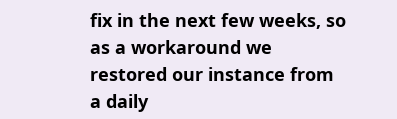fix in the next few weeks, so as a workaround we restored our instance from a daily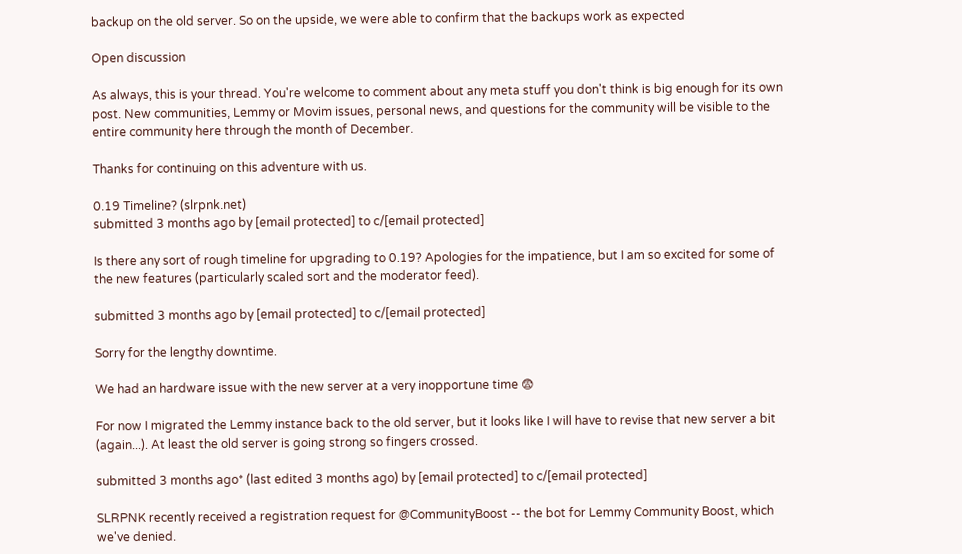backup on the old server. So on the upside, we were able to confirm that the backups work as expected

Open discussion

As always, this is your thread. You're welcome to comment about any meta stuff you don't think is big enough for its own post. New communities, Lemmy or Movim issues, personal news, and questions for the community will be visible to the entire community here through the month of December.

Thanks for continuing on this adventure with us.

0.19 Timeline? (slrpnk.net)
submitted 3 months ago by [email protected] to c/[email protected]

Is there any sort of rough timeline for upgrading to 0.19? Apologies for the impatience, but I am so excited for some of the new features (particularly scaled sort and the moderator feed).

submitted 3 months ago by [email protected] to c/[email protected]

Sorry for the lengthy downtime.

We had an hardware issue with the new server at a very inopportune time 😨

For now I migrated the Lemmy instance back to the old server, but it looks like I will have to revise that new server a bit (again...). At least the old server is going strong so fingers crossed.

submitted 3 months ago* (last edited 3 months ago) by [email protected] to c/[email protected]

SLRPNK recently received a registration request for @CommunityBoost -- the bot for Lemmy Community Boost, which we've denied.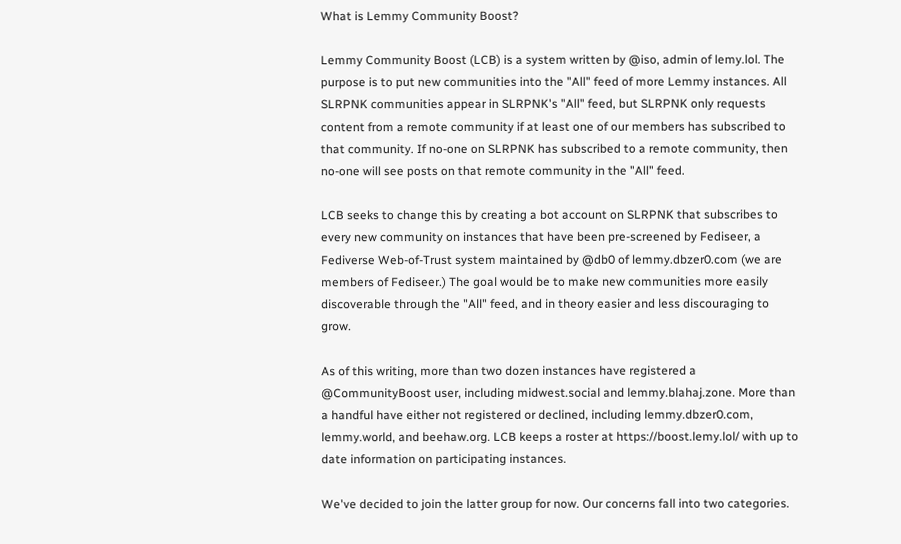What is Lemmy Community Boost?

Lemmy Community Boost (LCB) is a system written by @iso, admin of lemy.lol. The purpose is to put new communities into the "All" feed of more Lemmy instances. All SLRPNK communities appear in SLRPNK's "All" feed, but SLRPNK only requests content from a remote community if at least one of our members has subscribed to that community. If no-one on SLRPNK has subscribed to a remote community, then no-one will see posts on that remote community in the "All" feed.

LCB seeks to change this by creating a bot account on SLRPNK that subscribes to every new community on instances that have been pre-screened by Fediseer, a Fediverse Web-of-Trust system maintained by @db0 of lemmy.dbzer0.com (we are members of Fediseer.) The goal would be to make new communities more easily discoverable through the "All" feed, and in theory easier and less discouraging to grow.

As of this writing, more than two dozen instances have registered a @CommunityBoost user, including midwest.social and lemmy.blahaj.zone. More than a handful have either not registered or declined, including lemmy.dbzer0.com, lemmy.world, and beehaw.org. LCB keeps a roster at https://boost.lemy.lol/ with up to date information on participating instances.

We've decided to join the latter group for now. Our concerns fall into two categories.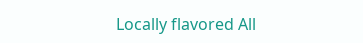Locally flavored All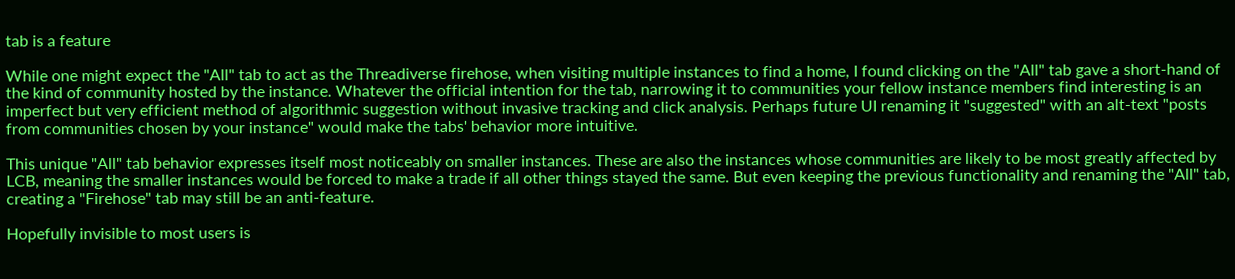tab is a feature

While one might expect the "All" tab to act as the Threadiverse firehose, when visiting multiple instances to find a home, I found clicking on the "All" tab gave a short-hand of the kind of community hosted by the instance. Whatever the official intention for the tab, narrowing it to communities your fellow instance members find interesting is an imperfect but very efficient method of algorithmic suggestion without invasive tracking and click analysis. Perhaps future UI renaming it "suggested" with an alt-text "posts from communities chosen by your instance" would make the tabs' behavior more intuitive.

This unique "All" tab behavior expresses itself most noticeably on smaller instances. These are also the instances whose communities are likely to be most greatly affected by LCB, meaning the smaller instances would be forced to make a trade if all other things stayed the same. But even keeping the previous functionality and renaming the "All" tab, creating a "Firehose" tab may still be an anti-feature.

Hopefully invisible to most users is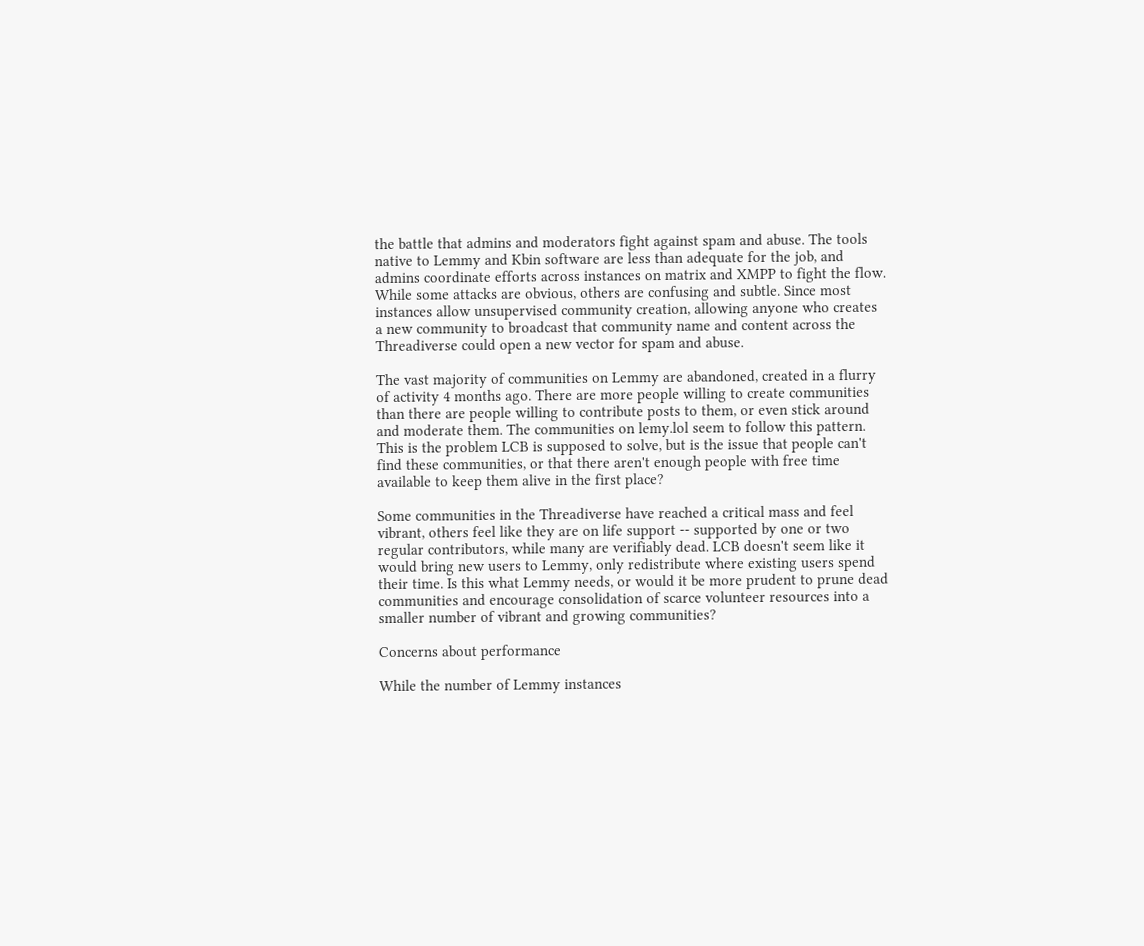the battle that admins and moderators fight against spam and abuse. The tools native to Lemmy and Kbin software are less than adequate for the job, and admins coordinate efforts across instances on matrix and XMPP to fight the flow. While some attacks are obvious, others are confusing and subtle. Since most instances allow unsupervised community creation, allowing anyone who creates a new community to broadcast that community name and content across the Threadiverse could open a new vector for spam and abuse.

The vast majority of communities on Lemmy are abandoned, created in a flurry of activity 4 months ago. There are more people willing to create communities than there are people willing to contribute posts to them, or even stick around and moderate them. The communities on lemy.lol seem to follow this pattern. This is the problem LCB is supposed to solve, but is the issue that people can't find these communities, or that there aren't enough people with free time available to keep them alive in the first place?

Some communities in the Threadiverse have reached a critical mass and feel vibrant, others feel like they are on life support -- supported by one or two regular contributors, while many are verifiably dead. LCB doesn't seem like it would bring new users to Lemmy, only redistribute where existing users spend their time. Is this what Lemmy needs, or would it be more prudent to prune dead communities and encourage consolidation of scarce volunteer resources into a smaller number of vibrant and growing communities?

Concerns about performance

While the number of Lemmy instances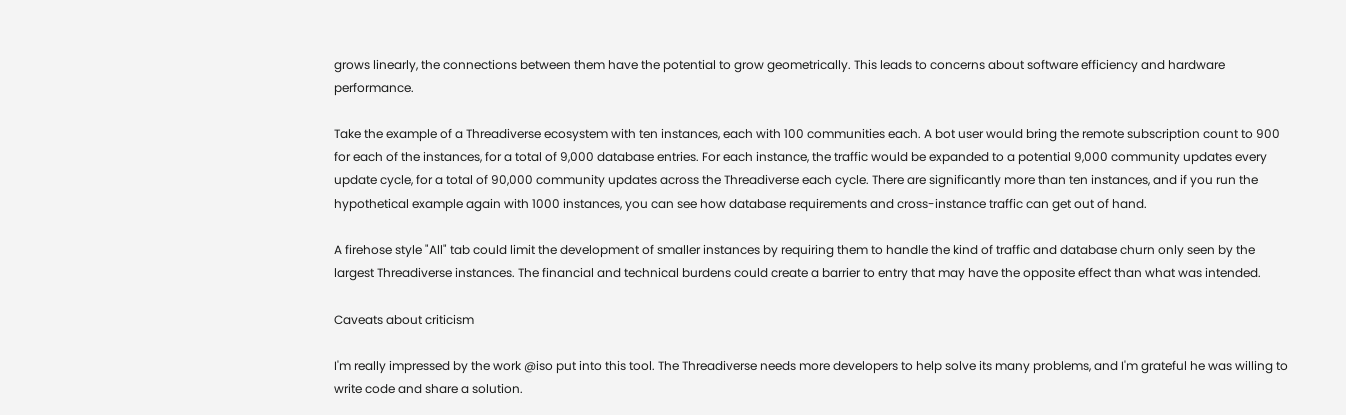grows linearly, the connections between them have the potential to grow geometrically. This leads to concerns about software efficiency and hardware performance.

Take the example of a Threadiverse ecosystem with ten instances, each with 100 communities each. A bot user would bring the remote subscription count to 900 for each of the instances, for a total of 9,000 database entries. For each instance, the traffic would be expanded to a potential 9,000 community updates every update cycle, for a total of 90,000 community updates across the Threadiverse each cycle. There are significantly more than ten instances, and if you run the hypothetical example again with 1000 instances, you can see how database requirements and cross-instance traffic can get out of hand.

A firehose style "All" tab could limit the development of smaller instances by requiring them to handle the kind of traffic and database churn only seen by the largest Threadiverse instances. The financial and technical burdens could create a barrier to entry that may have the opposite effect than what was intended.

Caveats about criticism

I'm really impressed by the work @iso put into this tool. The Threadiverse needs more developers to help solve its many problems, and I'm grateful he was willing to write code and share a solution.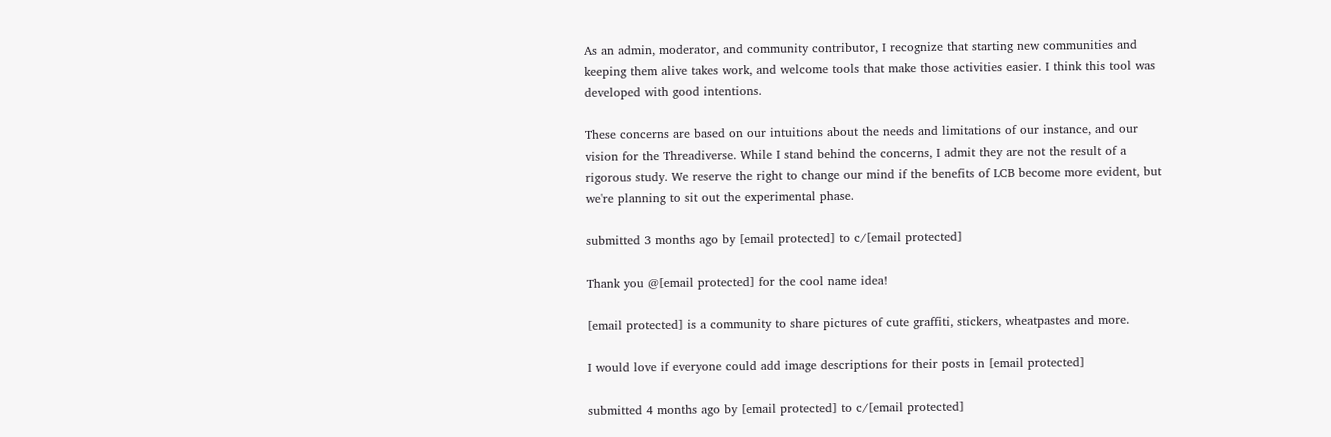As an admin, moderator, and community contributor, I recognize that starting new communities and keeping them alive takes work, and welcome tools that make those activities easier. I think this tool was developed with good intentions.

These concerns are based on our intuitions about the needs and limitations of our instance, and our vision for the Threadiverse. While I stand behind the concerns, I admit they are not the result of a rigorous study. We reserve the right to change our mind if the benefits of LCB become more evident, but we're planning to sit out the experimental phase.

submitted 3 months ago by [email protected] to c/[email protected]

Thank you @[email protected] for the cool name idea!

[email protected] is a community to share pictures of cute graffiti, stickers, wheatpastes and more.

I would love if everyone could add image descriptions for their posts in [email protected]

submitted 4 months ago by [email protected] to c/[email protected]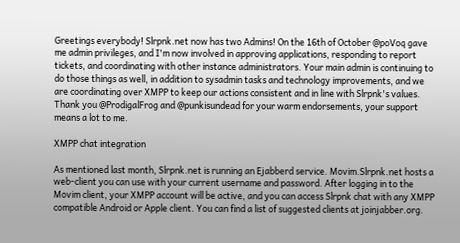Greetings everybody! Slrpnk.net now has two Admins! On the 16th of October @poVoq gave me admin privileges, and I'm now involved in approving applications, responding to report tickets, and coordinating with other instance administrators. Your main admin is continuing to do those things as well, in addition to sysadmin tasks and technology improvements, and we are coordinating over XMPP to keep our actions consistent and in line with Slrpnk's values. Thank you @ProdigalFrog and @punkisundead for your warm endorsements, your support means a lot to me.

XMPP chat integration

As mentioned last month, Slrpnk.net is running an Ejabberd service. Movim.Slrpnk.net hosts a web-client you can use with your current username and password. After logging in to the Movim client, your XMPP account will be active, and you can access Slrpnk chat with any XMPP compatible Android or Apple client. You can find a list of suggested clients at joinjabber.org.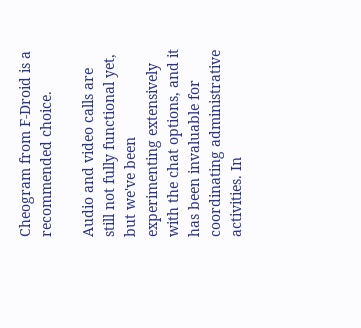Cheogram from F-Droid is a recommended choice.

Audio and video calls are still not fully functional yet, but we've been experimenting extensively with the chat options, and it has been invaluable for coordinating administrative activities. In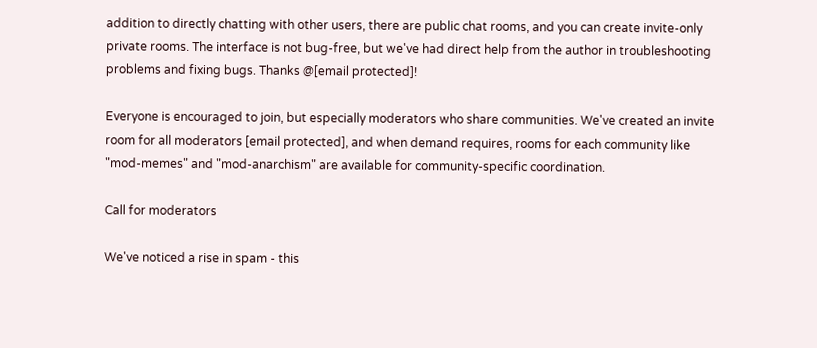addition to directly chatting with other users, there are public chat rooms, and you can create invite-only private rooms. The interface is not bug-free, but we've had direct help from the author in troubleshooting problems and fixing bugs. Thanks @[email protected]!

Everyone is encouraged to join, but especially moderators who share communities. We've created an invite room for all moderators [email protected], and when demand requires, rooms for each community like "mod-memes" and "mod-anarchism" are available for community-specific coordination.

Call for moderators

We've noticed a rise in spam - this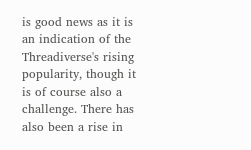is good news as it is an indication of the Threadiverse's rising popularity, though it is of course also a challenge. There has also been a rise in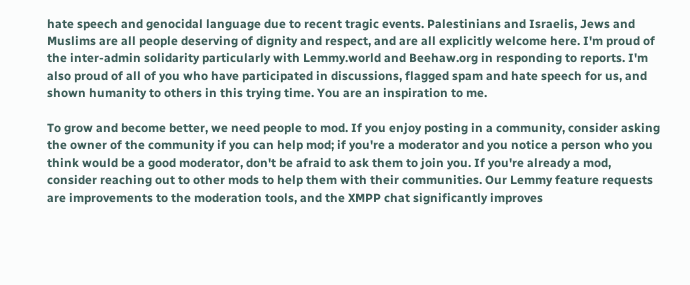hate speech and genocidal language due to recent tragic events. Palestinians and Israelis, Jews and Muslims are all people deserving of dignity and respect, and are all explicitly welcome here. I'm proud of the inter-admin solidarity particularly with Lemmy.world and Beehaw.org in responding to reports. I'm also proud of all of you who have participated in discussions, flagged spam and hate speech for us, and shown humanity to others in this trying time. You are an inspiration to me.

To grow and become better, we need people to mod. If you enjoy posting in a community, consider asking the owner of the community if you can help mod; if you're a moderator and you notice a person who you think would be a good moderator, don't be afraid to ask them to join you. If you're already a mod, consider reaching out to other mods to help them with their communities. Our Lemmy feature requests are improvements to the moderation tools, and the XMPP chat significantly improves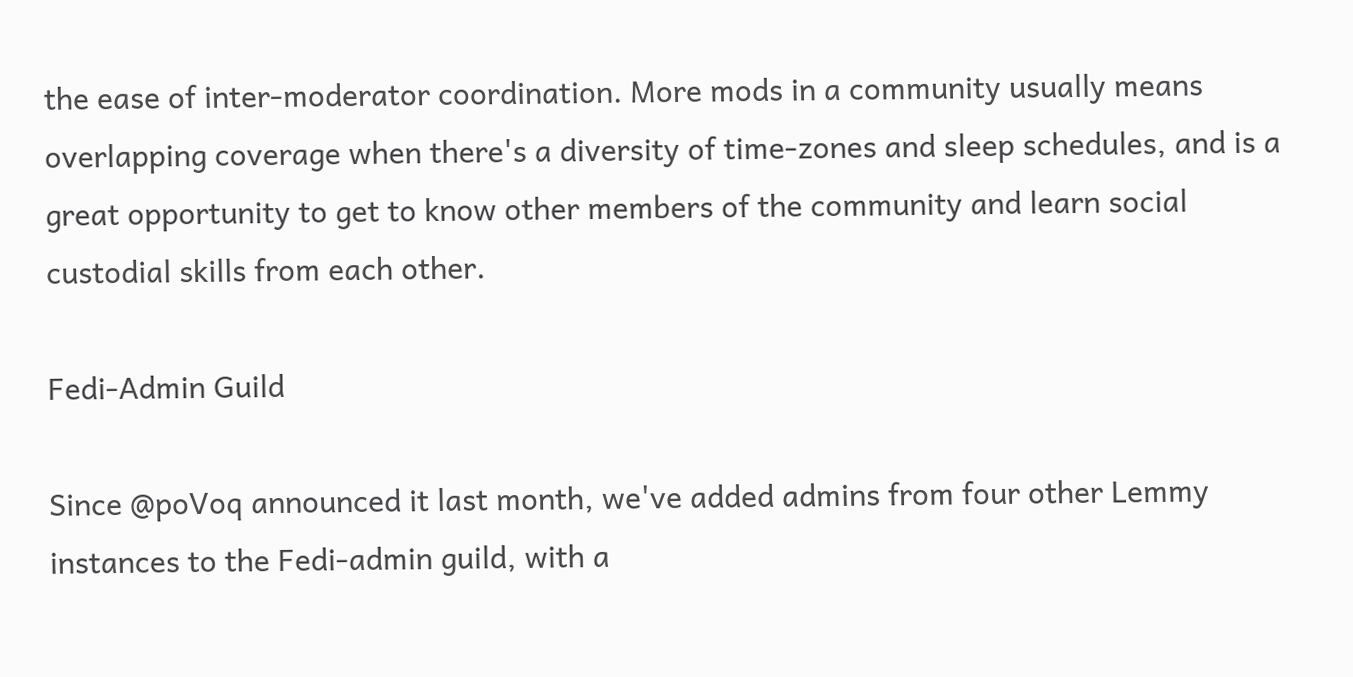the ease of inter-moderator coordination. More mods in a community usually means overlapping coverage when there's a diversity of time-zones and sleep schedules, and is a great opportunity to get to know other members of the community and learn social custodial skills from each other.

Fedi-Admin Guild

Since @poVoq announced it last month, we've added admins from four other Lemmy instances to the Fedi-admin guild, with a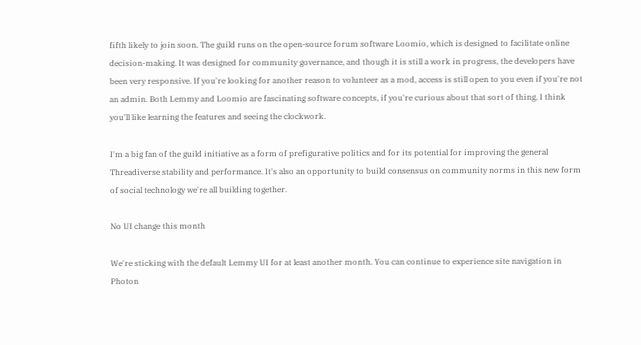fifth likely to join soon. The guild runs on the open-source forum software Loomio, which is designed to facilitate online decision-making. It was designed for community governance, and though it is still a work in progress, the developers have been very responsive. If you're looking for another reason to volunteer as a mod, access is still open to you even if you're not an admin. Both Lemmy and Loomio are fascinating software concepts, if you're curious about that sort of thing, I think you'll like learning the features and seeing the clockwork.

I'm a big fan of the guild initiative as a form of prefigurative politics and for its potential for improving the general Threadiverse stability and performance. It's also an opportunity to build consensus on community norms in this new form of social technology we're all building together.

No UI change this month

We're sticking with the default Lemmy UI for at least another month. You can continue to experience site navigation in Photon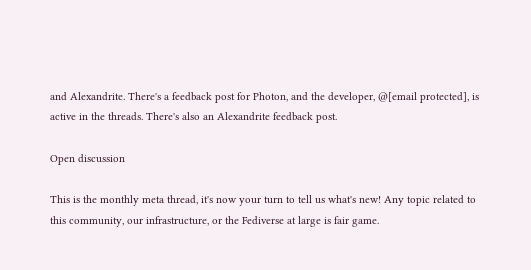and Alexandrite. There's a feedback post for Photon, and the developer, @[email protected], is active in the threads. There's also an Alexandrite feedback post.

Open discussion

This is the monthly meta thread, it's now your turn to tell us what's new! Any topic related to this community, our infrastructure, or the Fediverse at large is fair game.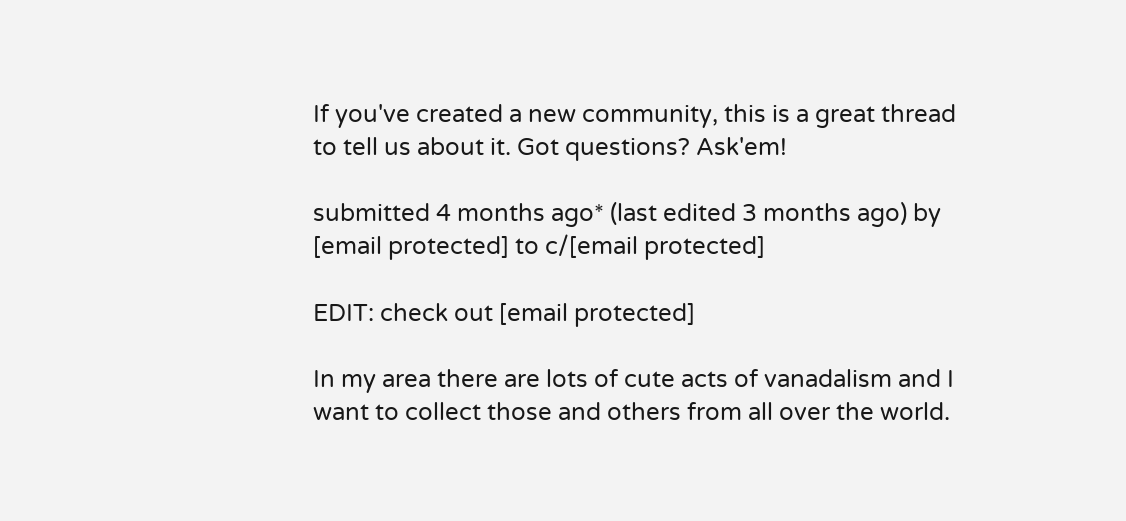If you've created a new community, this is a great thread to tell us about it. Got questions? Ask'em!

submitted 4 months ago* (last edited 3 months ago) by [email protected] to c/[email protected]

EDIT: check out [email protected]

In my area there are lots of cute acts of vanadalism and I want to collect those and others from all over the world.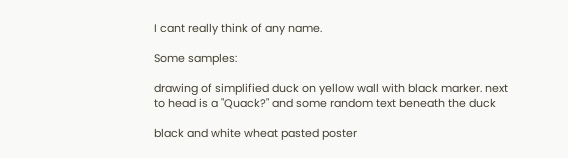I cant really think of any name.

Some samples:

drawing of simplified duck on yellow wall with black marker. next to head is a "Quack?" and some random text beneath the duck

black and white wheat pasted poster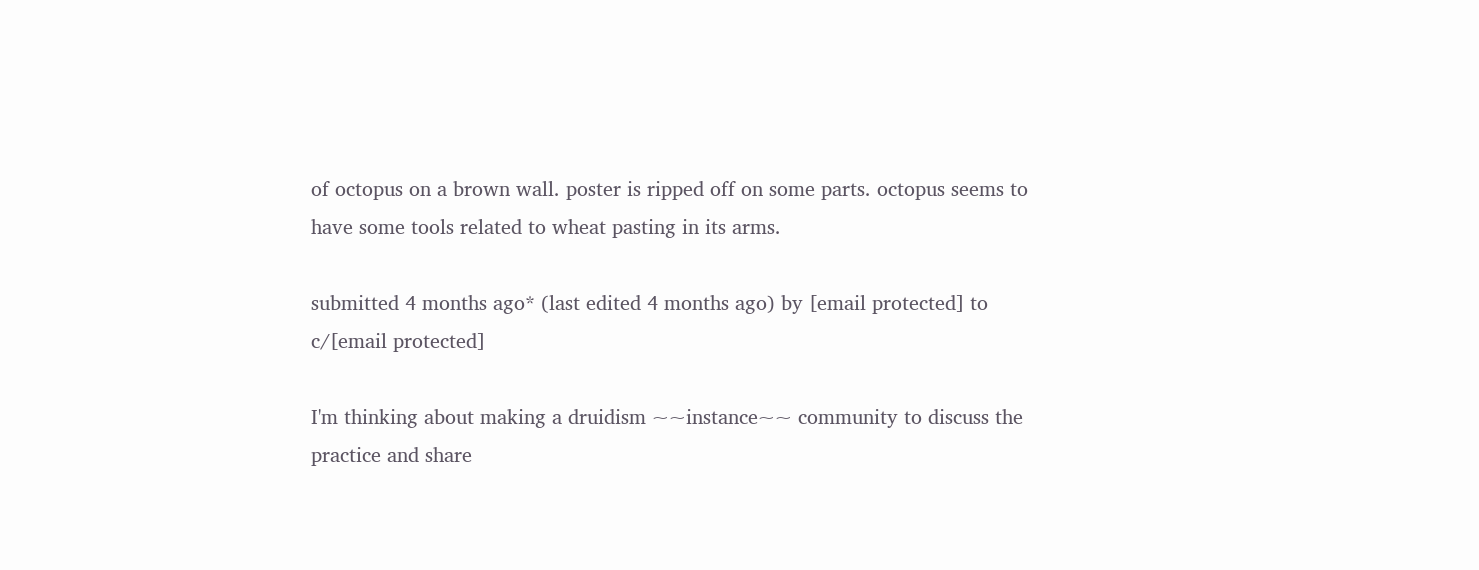of octopus on a brown wall. poster is ripped off on some parts. octopus seems to have some tools related to wheat pasting in its arms.

submitted 4 months ago* (last edited 4 months ago) by [email protected] to c/[email protected]

I'm thinking about making a druidism ~~instance~~ community to discuss the practice and share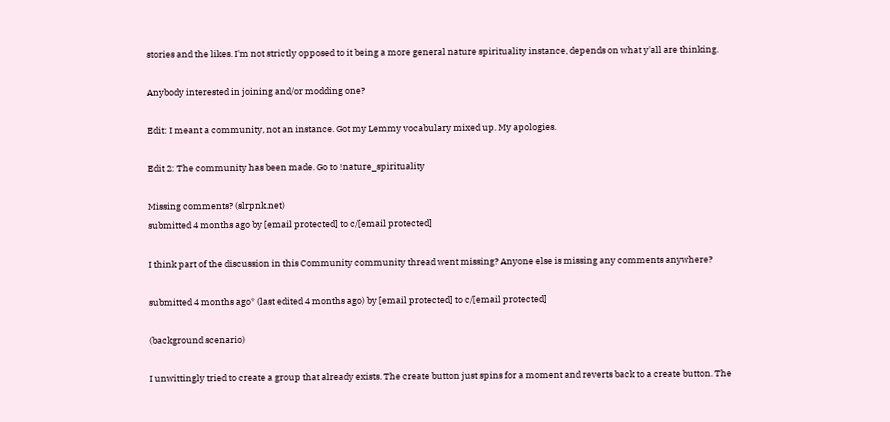stories and the likes. I'm not strictly opposed to it being a more general nature spirituality instance, depends on what y'all are thinking.

Anybody interested in joining and/or modding one?

Edit: I meant a community, not an instance. Got my Lemmy vocabulary mixed up. My apologies.

Edit 2: The community has been made. Go to !nature_spirituality

Missing comments? (slrpnk.net)
submitted 4 months ago by [email protected] to c/[email protected]

I think part of the discussion in this Community community thread went missing? Anyone else is missing any comments anywhere?

submitted 4 months ago* (last edited 4 months ago) by [email protected] to c/[email protected]

(background scenario)

I unwittingly tried to create a group that already exists. The create button just spins for a moment and reverts back to a create button. The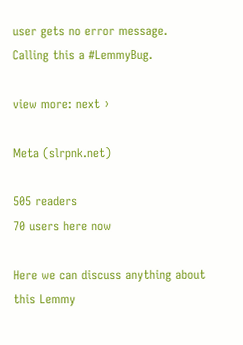user gets no error message. Calling this a #LemmyBug.

view more: next ›

Meta (slrpnk.net)

505 readers
70 users here now

Here we can discuss anything about this Lemmy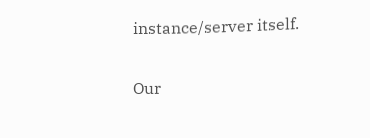instance/server itself.

Our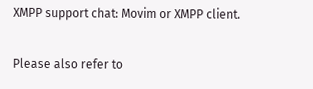XMPP support chat: Movim or XMPP client.

Please also refer to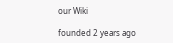our Wiki

founded 2 years ago